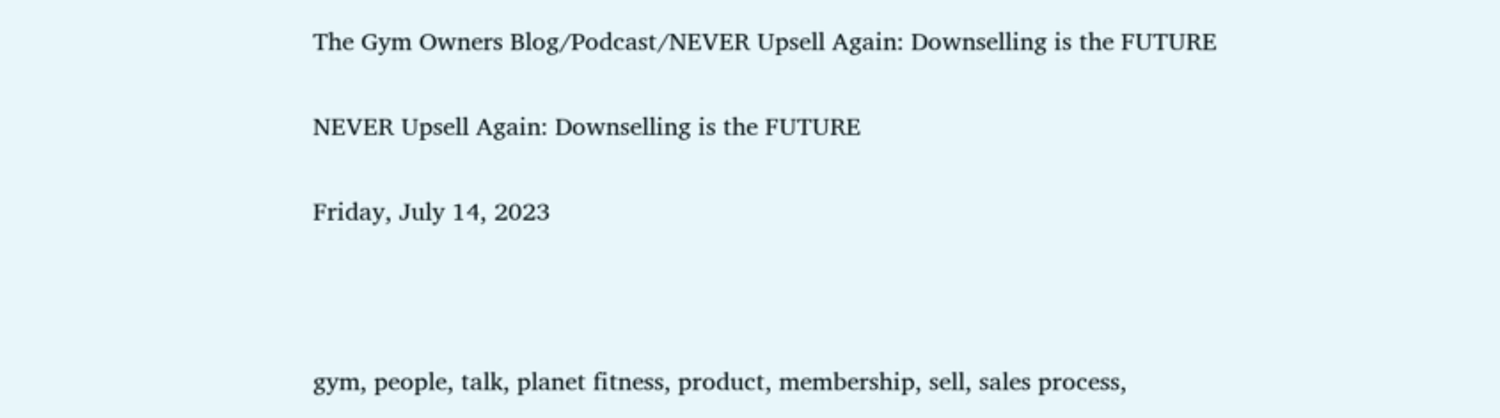The Gym Owners Blog/Podcast/NEVER Upsell Again: Downselling is the FUTURE

NEVER Upsell Again: Downselling is the FUTURE

Friday, July 14, 2023



gym, people, talk, planet fitness, product, membership, sell, sales process,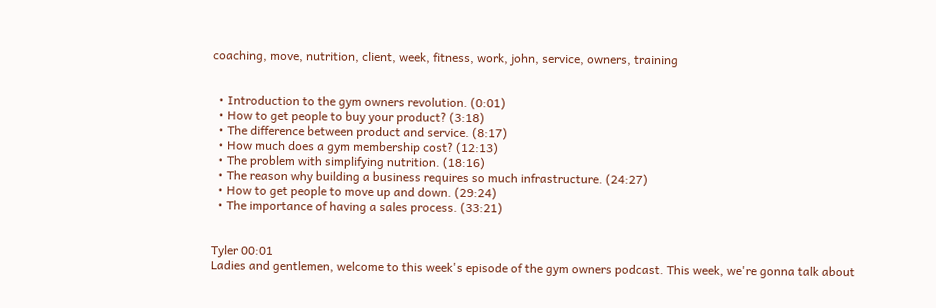coaching, move, nutrition, client, week, fitness, work, john, service, owners, training


  • Introduction to the gym owners revolution. (0:01)
  • How to get people to buy your product? (3:18)
  • The difference between product and service. (8:17)
  • How much does a gym membership cost? (12:13)
  • The problem with simplifying nutrition. (18:16)
  • The reason why building a business requires so much infrastructure. (24:27)
  • How to get people to move up and down. (29:24)
  • The importance of having a sales process. (33:21)


Tyler 00:01
Ladies and gentlemen, welcome to this week's episode of the gym owners podcast. This week, we're gonna talk about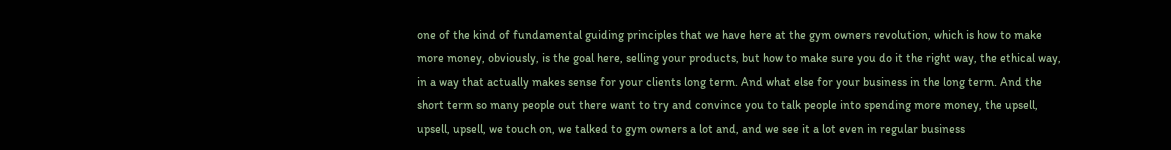one of the kind of fundamental guiding principles that we have here at the gym owners revolution, which is how to make more money, obviously, is the goal here, selling your products, but how to make sure you do it the right way, the ethical way, in a way that actually makes sense for your clients long term. And what else for your business in the long term. And the short term so many people out there want to try and convince you to talk people into spending more money, the upsell, upsell, upsell, we touch on, we talked to gym owners a lot and, and we see it a lot even in regular business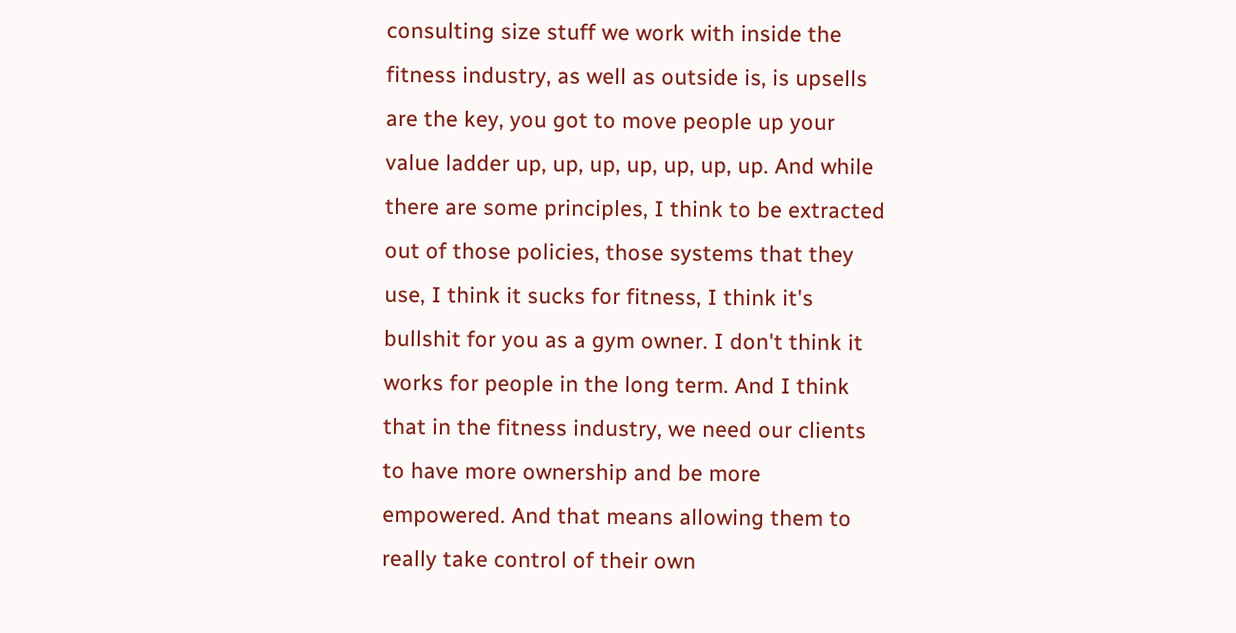consulting size stuff we work with inside the fitness industry, as well as outside is, is upsells are the key, you got to move people up your value ladder up, up, up, up, up, up, up. And while there are some principles, I think to be extracted out of those policies, those systems that they use, I think it sucks for fitness, I think it's bullshit for you as a gym owner. I don't think it works for people in the long term. And I think that in the fitness industry, we need our clients to have more ownership and be more empowered. And that means allowing them to really take control of their own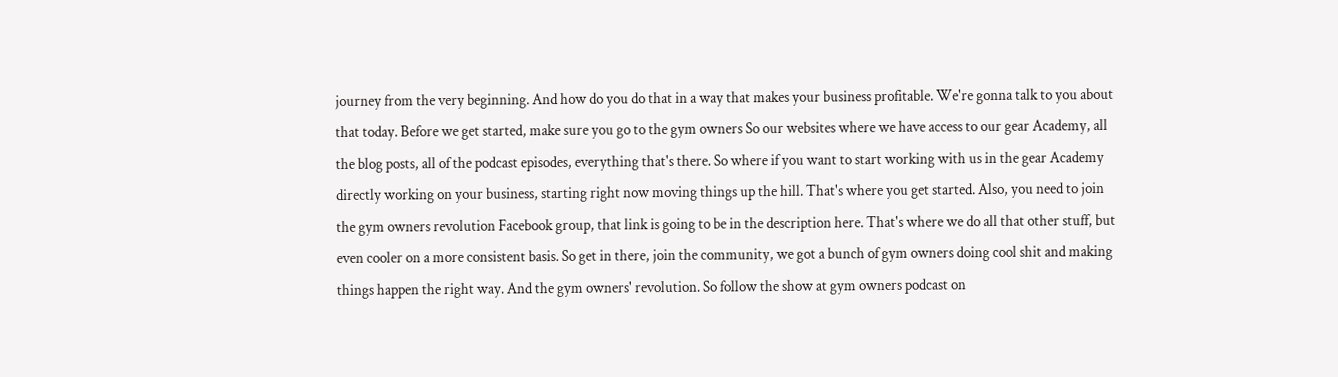journey from the very beginning. And how do you do that in a way that makes your business profitable. We're gonna talk to you about that today. Before we get started, make sure you go to the gym owners So our websites where we have access to our gear Academy, all the blog posts, all of the podcast episodes, everything that's there. So where if you want to start working with us in the gear Academy directly working on your business, starting right now moving things up the hill. That's where you get started. Also, you need to join the gym owners revolution Facebook group, that link is going to be in the description here. That's where we do all that other stuff, but even cooler on a more consistent basis. So get in there, join the community, we got a bunch of gym owners doing cool shit and making things happen the right way. And the gym owners' revolution. So follow the show at gym owners podcast on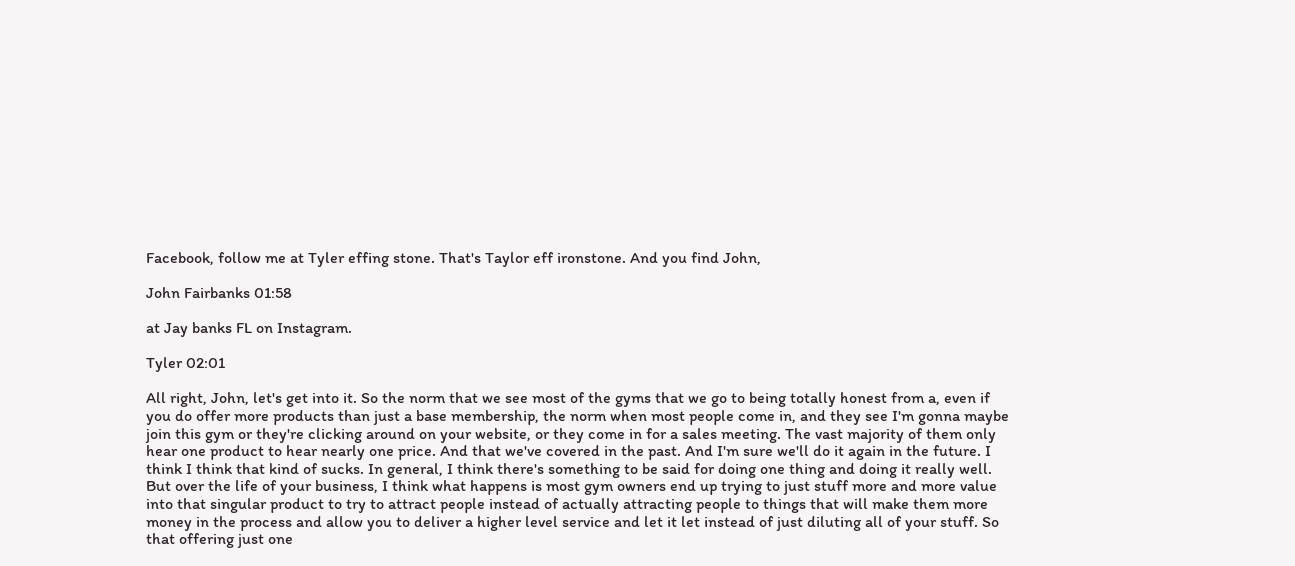Facebook, follow me at Tyler effing stone. That's Taylor eff ironstone. And you find John,

John Fairbanks 01:58

at Jay banks FL on Instagram.

Tyler 02:01

All right, John, let's get into it. So the norm that we see most of the gyms that we go to being totally honest from a, even if you do offer more products than just a base membership, the norm when most people come in, and they see I'm gonna maybe join this gym or they're clicking around on your website, or they come in for a sales meeting. The vast majority of them only hear one product to hear nearly one price. And that we've covered in the past. And I'm sure we'll do it again in the future. I think I think that kind of sucks. In general, I think there's something to be said for doing one thing and doing it really well. But over the life of your business, I think what happens is most gym owners end up trying to just stuff more and more value into that singular product to try to attract people instead of actually attracting people to things that will make them more money in the process and allow you to deliver a higher level service and let it let instead of just diluting all of your stuff. So that offering just one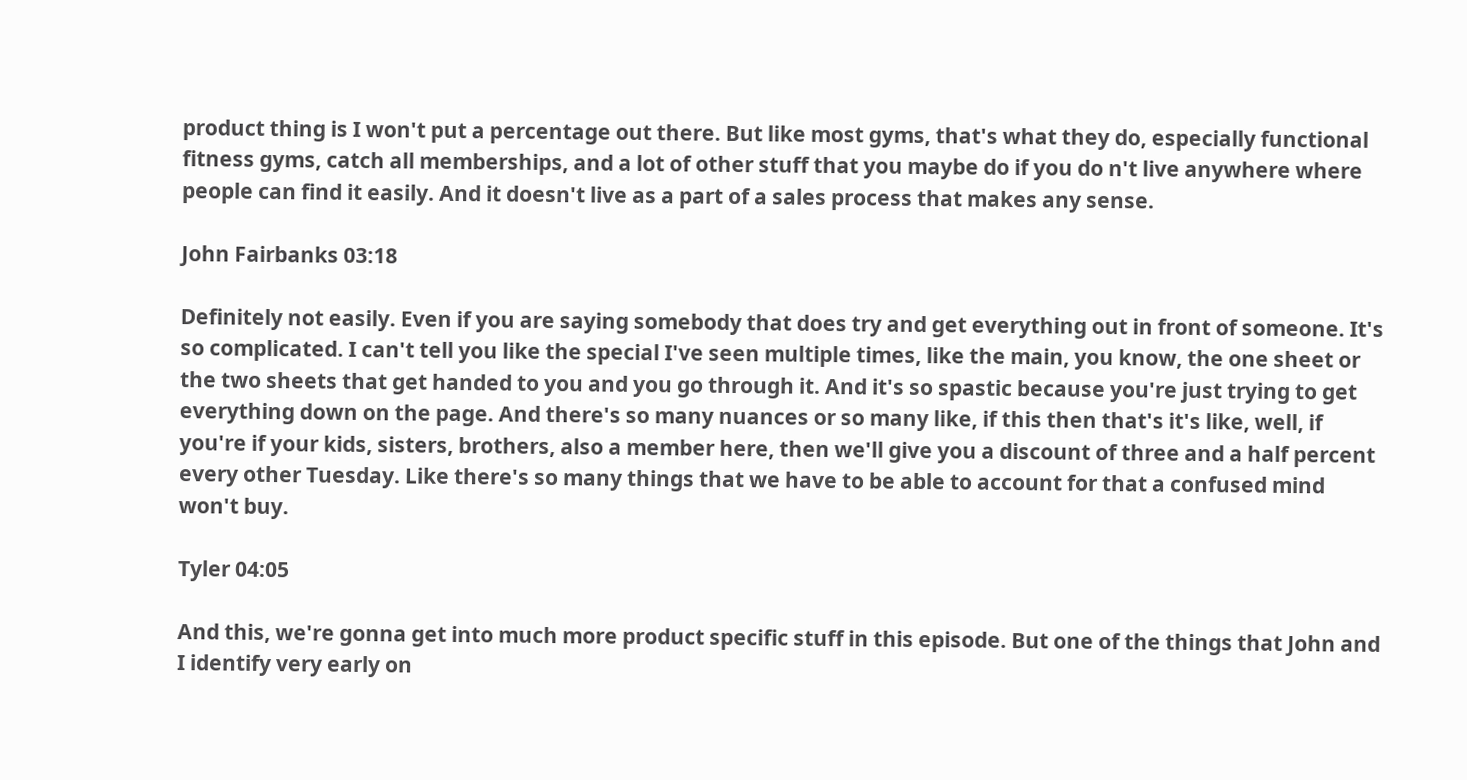product thing is I won't put a percentage out there. But like most gyms, that's what they do, especially functional fitness gyms, catch all memberships, and a lot of other stuff that you maybe do if you do n't live anywhere where people can find it easily. And it doesn't live as a part of a sales process that makes any sense.

John Fairbanks 03:18

Definitely not easily. Even if you are saying somebody that does try and get everything out in front of someone. It's so complicated. I can't tell you like the special I've seen multiple times, like the main, you know, the one sheet or the two sheets that get handed to you and you go through it. And it's so spastic because you're just trying to get everything down on the page. And there's so many nuances or so many like, if this then that's it's like, well, if you're if your kids, sisters, brothers, also a member here, then we'll give you a discount of three and a half percent every other Tuesday. Like there's so many things that we have to be able to account for that a confused mind won't buy.

Tyler 04:05

And this, we're gonna get into much more product specific stuff in this episode. But one of the things that John and I identify very early on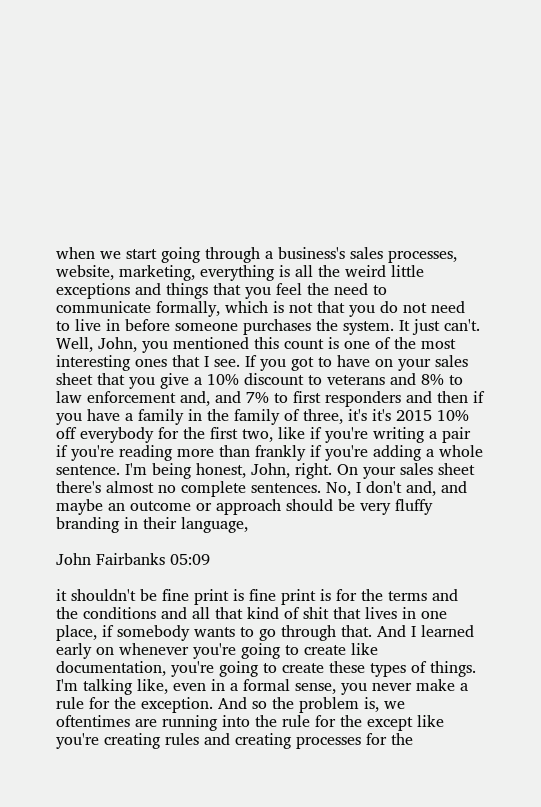when we start going through a business's sales processes, website, marketing, everything is all the weird little exceptions and things that you feel the need to communicate formally, which is not that you do not need to live in before someone purchases the system. It just can't. Well, John, you mentioned this count is one of the most interesting ones that I see. If you got to have on your sales sheet that you give a 10% discount to veterans and 8% to law enforcement and, and 7% to first responders and then if you have a family in the family of three, it's it's 2015 10% off everybody for the first two, like if you're writing a pair if you're reading more than frankly if you're adding a whole sentence. I'm being honest, John, right. On your sales sheet there's almost no complete sentences. No, I don't and, and maybe an outcome or approach should be very fluffy branding in their language,

John Fairbanks 05:09

it shouldn't be fine print is fine print is for the terms and the conditions and all that kind of shit that lives in one place, if somebody wants to go through that. And I learned early on whenever you're going to create like documentation, you're going to create these types of things. I'm talking like, even in a formal sense, you never make a rule for the exception. And so the problem is, we oftentimes are running into the rule for the except like you're creating rules and creating processes for the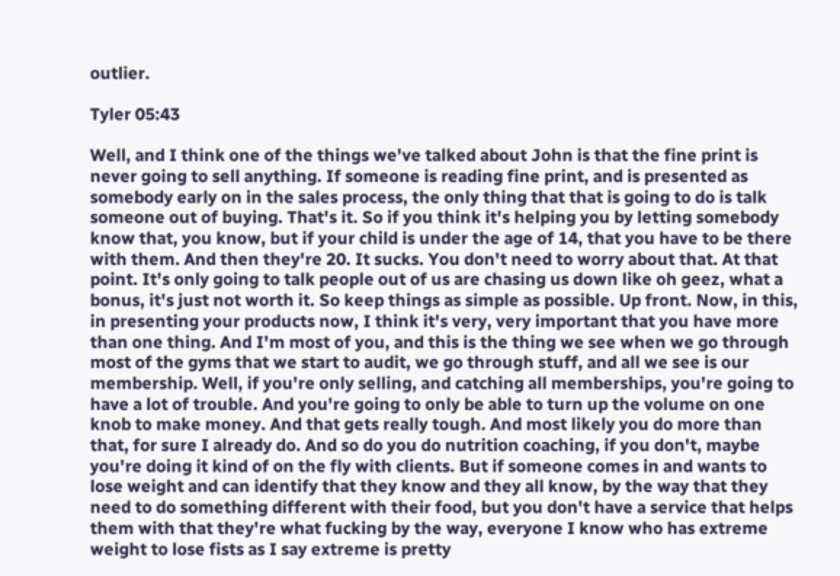outlier.

Tyler 05:43

Well, and I think one of the things we've talked about John is that the fine print is never going to sell anything. If someone is reading fine print, and is presented as somebody early on in the sales process, the only thing that that is going to do is talk someone out of buying. That's it. So if you think it's helping you by letting somebody know that, you know, but if your child is under the age of 14, that you have to be there with them. And then they're 20. It sucks. You don't need to worry about that. At that point. It's only going to talk people out of us are chasing us down like oh geez, what a bonus, it's just not worth it. So keep things as simple as possible. Up front. Now, in this, in presenting your products now, I think it's very, very important that you have more than one thing. And I'm most of you, and this is the thing we see when we go through most of the gyms that we start to audit, we go through stuff, and all we see is our membership. Well, if you're only selling, and catching all memberships, you're going to have a lot of trouble. And you're going to only be able to turn up the volume on one knob to make money. And that gets really tough. And most likely you do more than that, for sure I already do. And so do you do nutrition coaching, if you don't, maybe you're doing it kind of on the fly with clients. But if someone comes in and wants to lose weight and can identify that they know and they all know, by the way that they need to do something different with their food, but you don't have a service that helps them with that they're what fucking by the way, everyone I know who has extreme weight to lose fists as I say extreme is pretty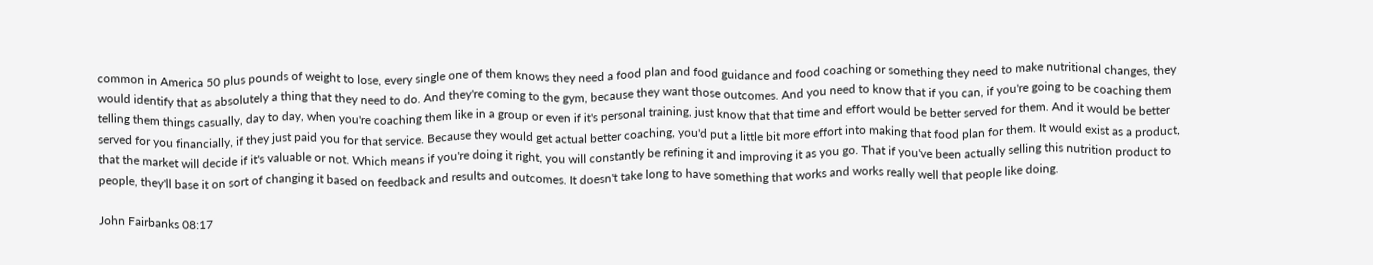common in America 50 plus pounds of weight to lose, every single one of them knows they need a food plan and food guidance and food coaching or something they need to make nutritional changes, they would identify that as absolutely a thing that they need to do. And they're coming to the gym, because they want those outcomes. And you need to know that if you can, if you're going to be coaching them telling them things casually, day to day, when you're coaching them like in a group or even if it's personal training, just know that that time and effort would be better served for them. And it would be better served for you financially, if they just paid you for that service. Because they would get actual better coaching, you'd put a little bit more effort into making that food plan for them. It would exist as a product, that the market will decide if it's valuable or not. Which means if you're doing it right, you will constantly be refining it and improving it as you go. That if you've been actually selling this nutrition product to people, they'll base it on sort of changing it based on feedback and results and outcomes. It doesn't take long to have something that works and works really well that people like doing.

John Fairbanks 08:17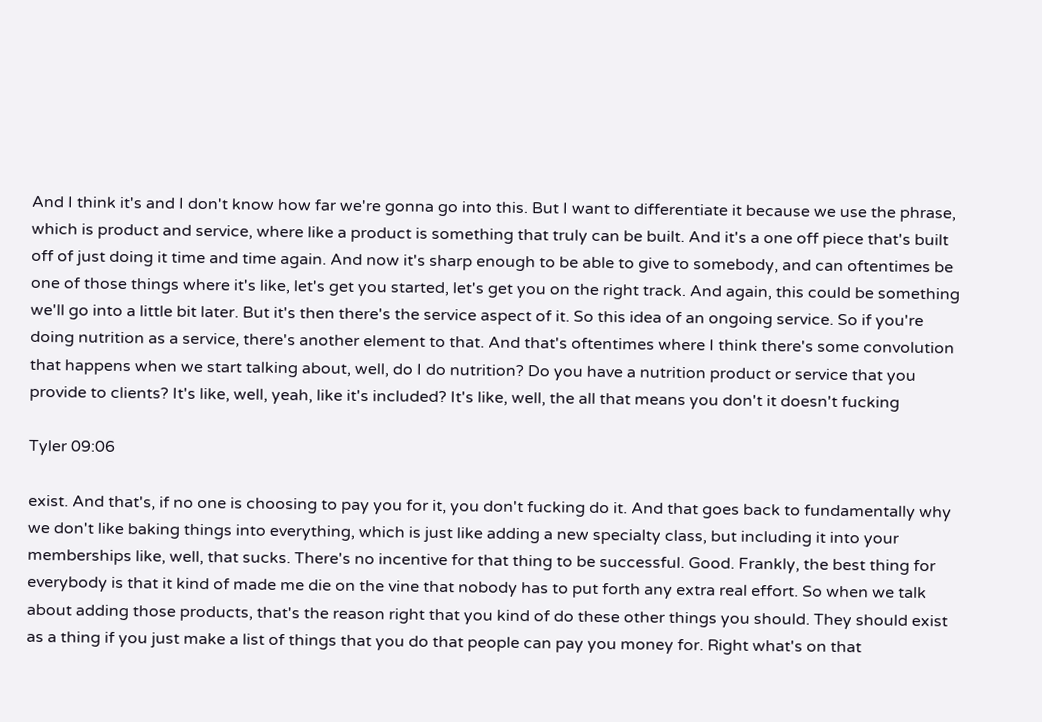And I think it's and I don't know how far we're gonna go into this. But I want to differentiate it because we use the phrase, which is product and service, where like a product is something that truly can be built. And it's a one off piece that's built off of just doing it time and time again. And now it's sharp enough to be able to give to somebody, and can oftentimes be one of those things where it's like, let's get you started, let's get you on the right track. And again, this could be something we'll go into a little bit later. But it's then there's the service aspect of it. So this idea of an ongoing service. So if you're doing nutrition as a service, there's another element to that. And that's oftentimes where I think there's some convolution that happens when we start talking about, well, do I do nutrition? Do you have a nutrition product or service that you provide to clients? It's like, well, yeah, like it's included? It's like, well, the all that means you don't it doesn't fucking

Tyler 09:06

exist. And that's, if no one is choosing to pay you for it, you don't fucking do it. And that goes back to fundamentally why we don't like baking things into everything, which is just like adding a new specialty class, but including it into your memberships like, well, that sucks. There's no incentive for that thing to be successful. Good. Frankly, the best thing for everybody is that it kind of made me die on the vine that nobody has to put forth any extra real effort. So when we talk about adding those products, that's the reason right that you kind of do these other things you should. They should exist as a thing if you just make a list of things that you do that people can pay you money for. Right what's on that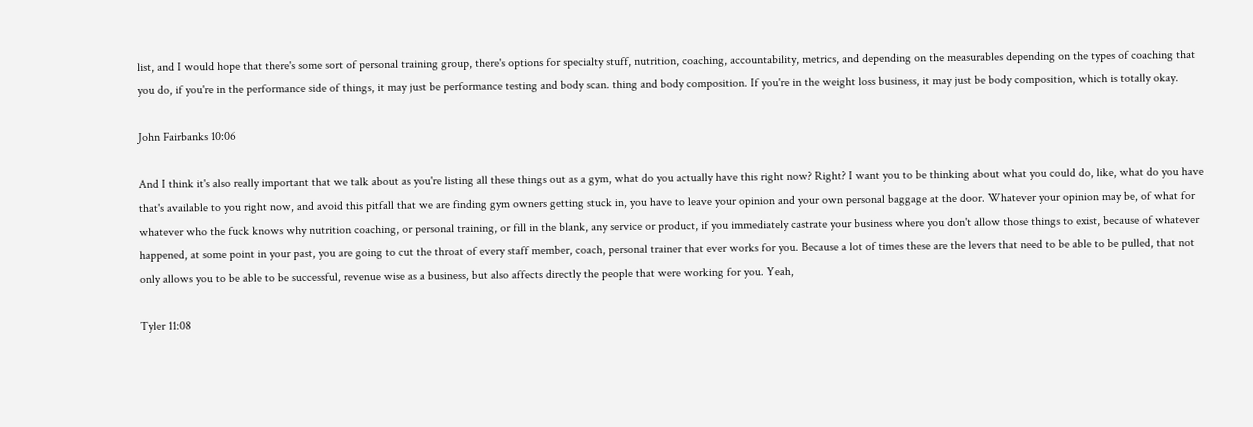list, and I would hope that there's some sort of personal training group, there's options for specialty stuff, nutrition, coaching, accountability, metrics, and depending on the measurables depending on the types of coaching that you do, if you're in the performance side of things, it may just be performance testing and body scan. thing and body composition. If you're in the weight loss business, it may just be body composition, which is totally okay.

John Fairbanks 10:06

And I think it's also really important that we talk about as you're listing all these things out as a gym, what do you actually have this right now? Right? I want you to be thinking about what you could do, like, what do you have that's available to you right now, and avoid this pitfall that we are finding gym owners getting stuck in, you have to leave your opinion and your own personal baggage at the door. Whatever your opinion may be, of what for whatever who the fuck knows why nutrition coaching, or personal training, or fill in the blank, any service or product, if you immediately castrate your business where you don't allow those things to exist, because of whatever happened, at some point in your past, you are going to cut the throat of every staff member, coach, personal trainer that ever works for you. Because a lot of times these are the levers that need to be able to be pulled, that not only allows you to be able to be successful, revenue wise as a business, but also affects directly the people that were working for you. Yeah,

Tyler 11:08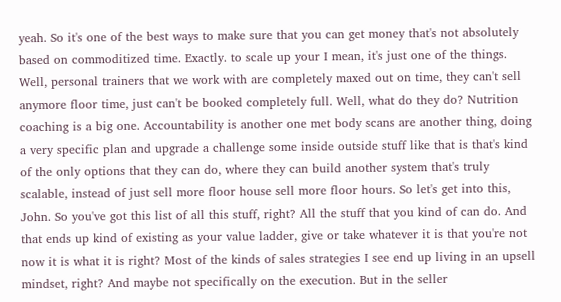yeah. So it's one of the best ways to make sure that you can get money that's not absolutely based on commoditized time. Exactly. to scale up your I mean, it's just one of the things. Well, personal trainers that we work with are completely maxed out on time, they can't sell anymore floor time, just can't be booked completely full. Well, what do they do? Nutrition coaching is a big one. Accountability is another one met body scans are another thing, doing a very specific plan and upgrade a challenge some inside outside stuff like that is that's kind of the only options that they can do, where they can build another system that's truly scalable, instead of just sell more floor house sell more floor hours. So let's get into this, John. So you've got this list of all this stuff, right? All the stuff that you kind of can do. And that ends up kind of existing as your value ladder, give or take whatever it is that you're not now it is what it is right? Most of the kinds of sales strategies I see end up living in an upsell mindset, right? And maybe not specifically on the execution. But in the seller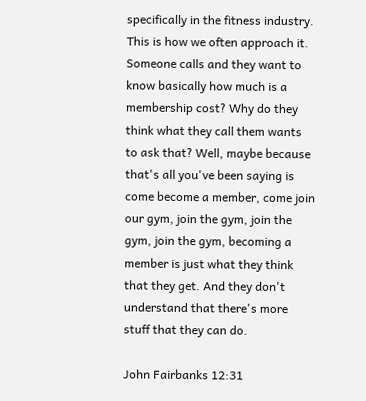specifically in the fitness industry. This is how we often approach it. Someone calls and they want to know basically how much is a membership cost? Why do they think what they call them wants to ask that? Well, maybe because that's all you've been saying is come become a member, come join our gym, join the gym, join the gym, join the gym, becoming a member is just what they think that they get. And they don't understand that there's more stuff that they can do.

John Fairbanks 12:31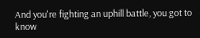And you're fighting an uphill battle, you got to know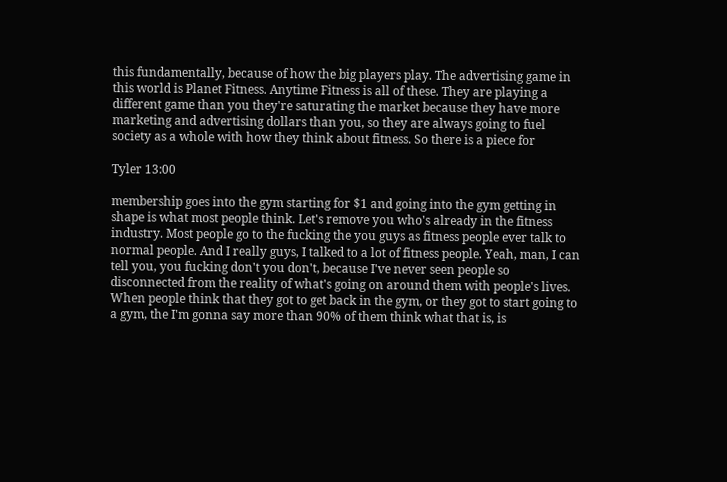this fundamentally, because of how the big players play. The advertising game in this world is Planet Fitness. Anytime Fitness is all of these. They are playing a different game than you they're saturating the market because they have more marketing and advertising dollars than you, so they are always going to fuel society as a whole with how they think about fitness. So there is a piece for

Tyler 13:00

membership goes into the gym starting for $1 and going into the gym getting in shape is what most people think. Let's remove you who's already in the fitness industry. Most people go to the fucking the you guys as fitness people ever talk to normal people. And I really guys, I talked to a lot of fitness people. Yeah, man, I can tell you, you fucking don't you don't, because I've never seen people so disconnected from the reality of what's going on around them with people's lives. When people think that they got to get back in the gym, or they got to start going to a gym, the I'm gonna say more than 90% of them think what that is, is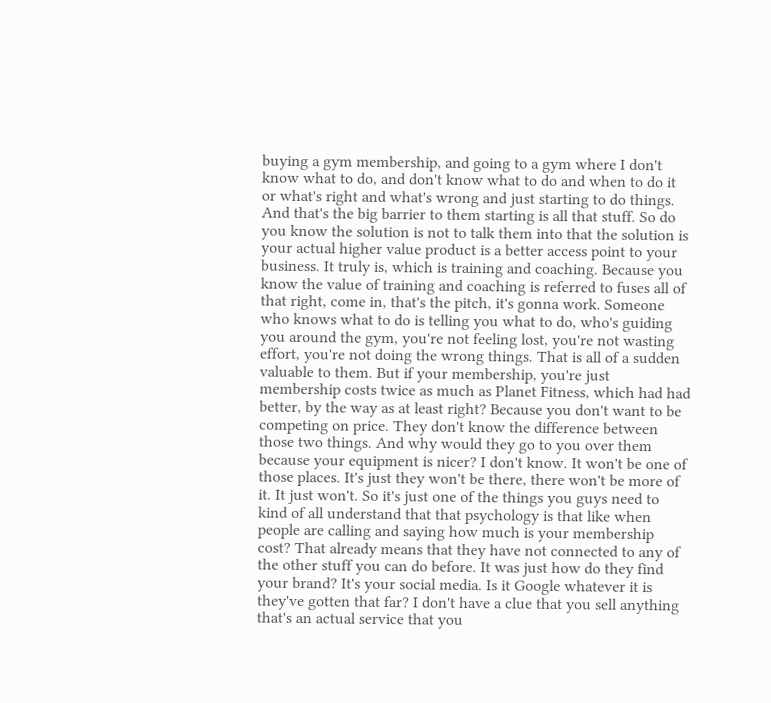buying a gym membership, and going to a gym where I don't know what to do, and don't know what to do and when to do it or what's right and what's wrong and just starting to do things. And that's the big barrier to them starting is all that stuff. So do you know the solution is not to talk them into that the solution is your actual higher value product is a better access point to your business. It truly is, which is training and coaching. Because you know the value of training and coaching is referred to fuses all of that right, come in, that's the pitch, it's gonna work. Someone who knows what to do is telling you what to do, who's guiding you around the gym, you're not feeling lost, you're not wasting effort, you're not doing the wrong things. That is all of a sudden valuable to them. But if your membership, you're just membership costs twice as much as Planet Fitness, which had had better, by the way as at least right? Because you don't want to be competing on price. They don't know the difference between those two things. And why would they go to you over them because your equipment is nicer? I don't know. It won't be one of those places. It's just they won't be there, there won't be more of it. It just won't. So it's just one of the things you guys need to kind of all understand that that psychology is that like when people are calling and saying how much is your membership cost? That already means that they have not connected to any of the other stuff you can do before. It was just how do they find your brand? It's your social media. Is it Google whatever it is they've gotten that far? I don't have a clue that you sell anything that's an actual service that you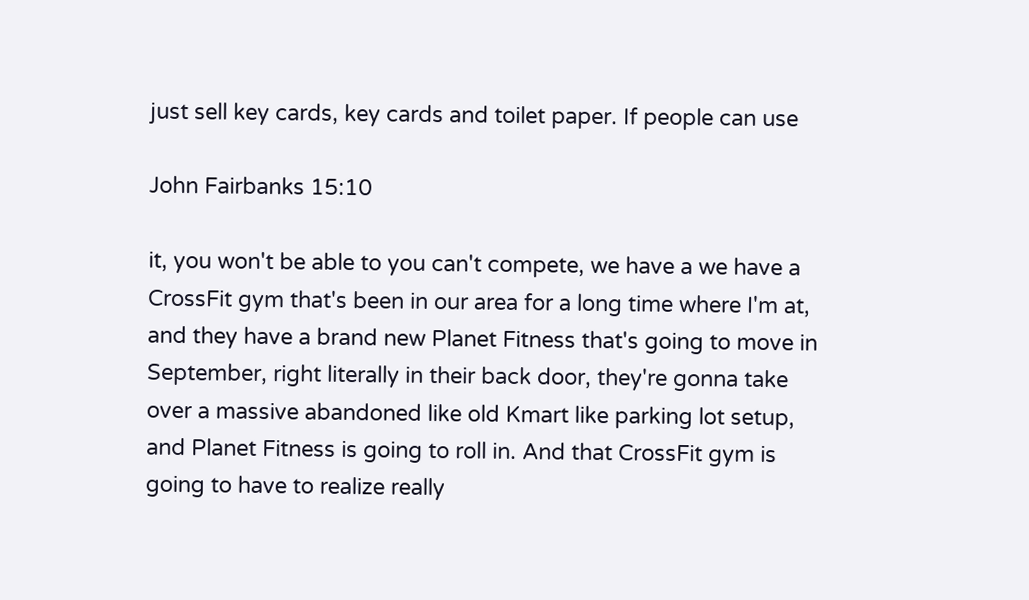just sell key cards, key cards and toilet paper. If people can use

John Fairbanks 15:10

it, you won't be able to you can't compete, we have a we have a CrossFit gym that's been in our area for a long time where I'm at, and they have a brand new Planet Fitness that's going to move in September, right literally in their back door, they're gonna take over a massive abandoned like old Kmart like parking lot setup, and Planet Fitness is going to roll in. And that CrossFit gym is going to have to realize really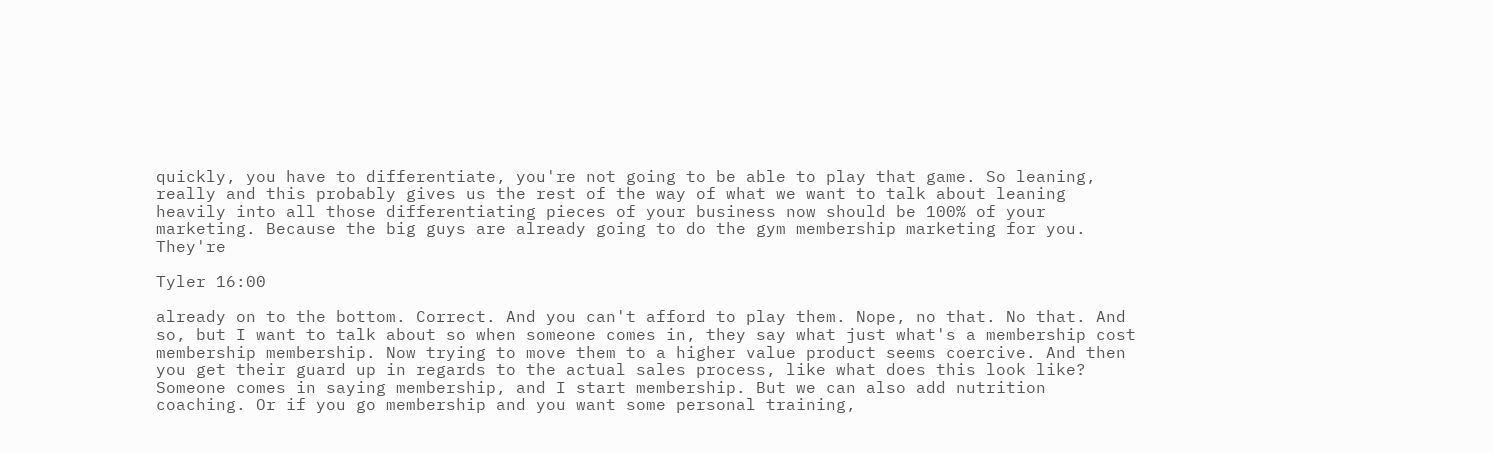quickly, you have to differentiate, you're not going to be able to play that game. So leaning, really and this probably gives us the rest of the way of what we want to talk about leaning heavily into all those differentiating pieces of your business now should be 100% of your marketing. Because the big guys are already going to do the gym membership marketing for you. They're

Tyler 16:00

already on to the bottom. Correct. And you can't afford to play them. Nope, no that. No that. And so, but I want to talk about so when someone comes in, they say what just what's a membership cost membership membership. Now trying to move them to a higher value product seems coercive. And then you get their guard up in regards to the actual sales process, like what does this look like? Someone comes in saying membership, and I start membership. But we can also add nutrition coaching. Or if you go membership and you want some personal training,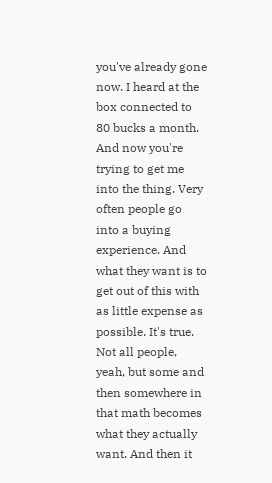you've already gone now. I heard at the box connected to 80 bucks a month. And now you're trying to get me into the thing. Very often people go into a buying experience. And what they want is to get out of this with as little expense as possible. It's true. Not all people, yeah, but some and then somewhere in that math becomes what they actually want. And then it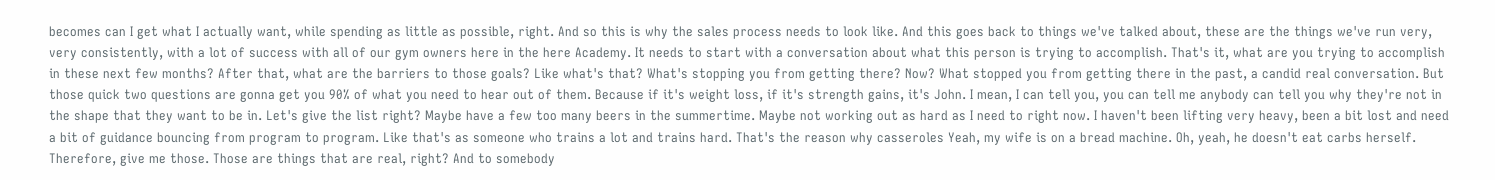becomes can I get what I actually want, while spending as little as possible, right. And so this is why the sales process needs to look like. And this goes back to things we've talked about, these are the things we've run very, very consistently, with a lot of success with all of our gym owners here in the here Academy. It needs to start with a conversation about what this person is trying to accomplish. That's it, what are you trying to accomplish in these next few months? After that, what are the barriers to those goals? Like what's that? What's stopping you from getting there? Now? What stopped you from getting there in the past, a candid real conversation. But those quick two questions are gonna get you 90% of what you need to hear out of them. Because if it's weight loss, if it's strength gains, it's John. I mean, I can tell you, you can tell me anybody can tell you why they're not in the shape that they want to be in. Let's give the list right? Maybe have a few too many beers in the summertime. Maybe not working out as hard as I need to right now. I haven't been lifting very heavy, been a bit lost and need a bit of guidance bouncing from program to program. Like that's as someone who trains a lot and trains hard. That's the reason why casseroles Yeah, my wife is on a bread machine. Oh, yeah, he doesn't eat carbs herself. Therefore, give me those. Those are things that are real, right? And to somebody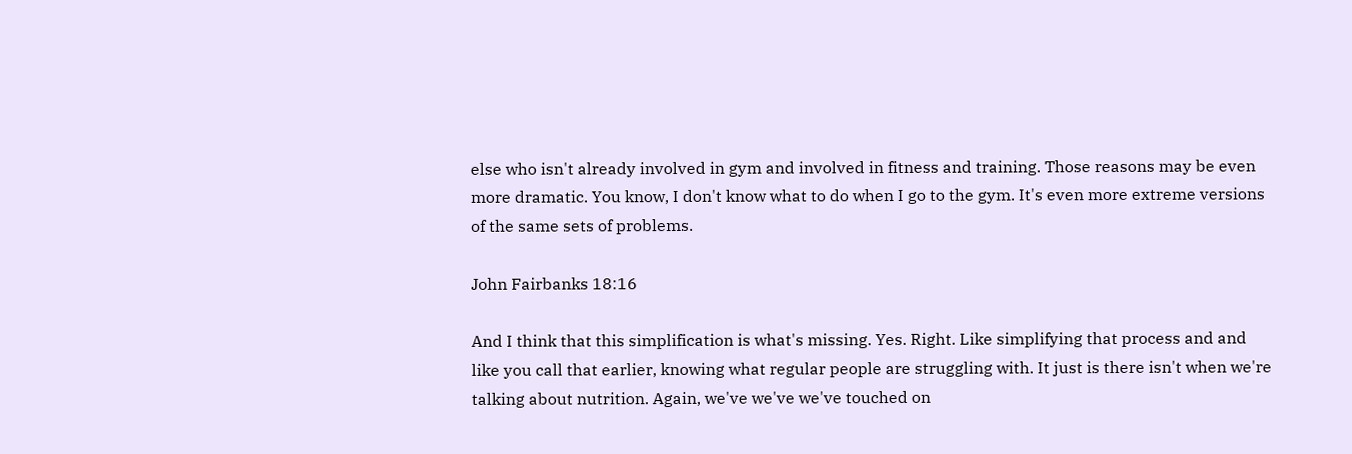else who isn't already involved in gym and involved in fitness and training. Those reasons may be even more dramatic. You know, I don't know what to do when I go to the gym. It's even more extreme versions of the same sets of problems.

John Fairbanks 18:16

And I think that this simplification is what's missing. Yes. Right. Like simplifying that process and and like you call that earlier, knowing what regular people are struggling with. It just is there isn't when we're talking about nutrition. Again, we've we've we've touched on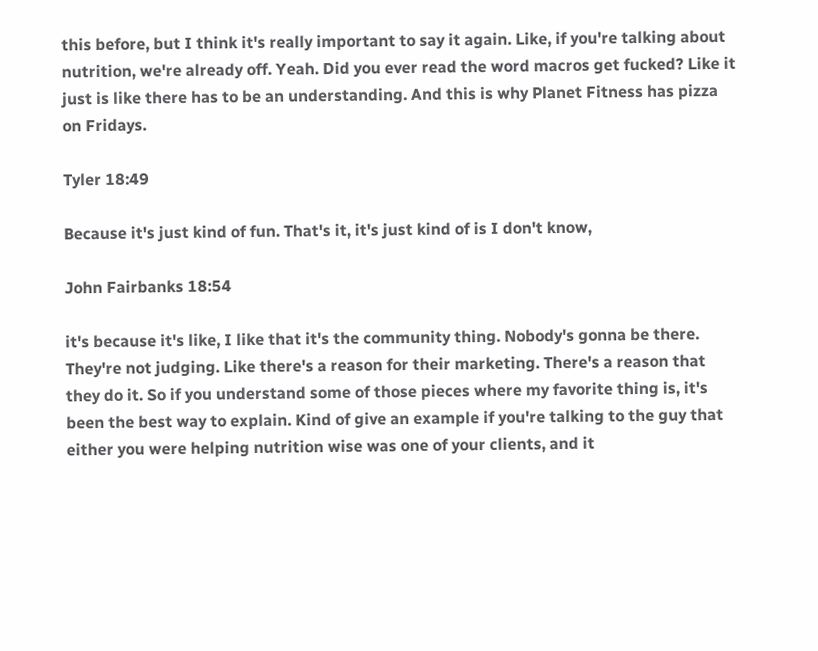this before, but I think it's really important to say it again. Like, if you're talking about nutrition, we're already off. Yeah. Did you ever read the word macros get fucked? Like it just is like there has to be an understanding. And this is why Planet Fitness has pizza on Fridays.

Tyler 18:49

Because it's just kind of fun. That's it, it's just kind of is I don't know,

John Fairbanks 18:54

it's because it's like, I like that it's the community thing. Nobody's gonna be there. They're not judging. Like there's a reason for their marketing. There's a reason that they do it. So if you understand some of those pieces where my favorite thing is, it's been the best way to explain. Kind of give an example if you're talking to the guy that either you were helping nutrition wise was one of your clients, and it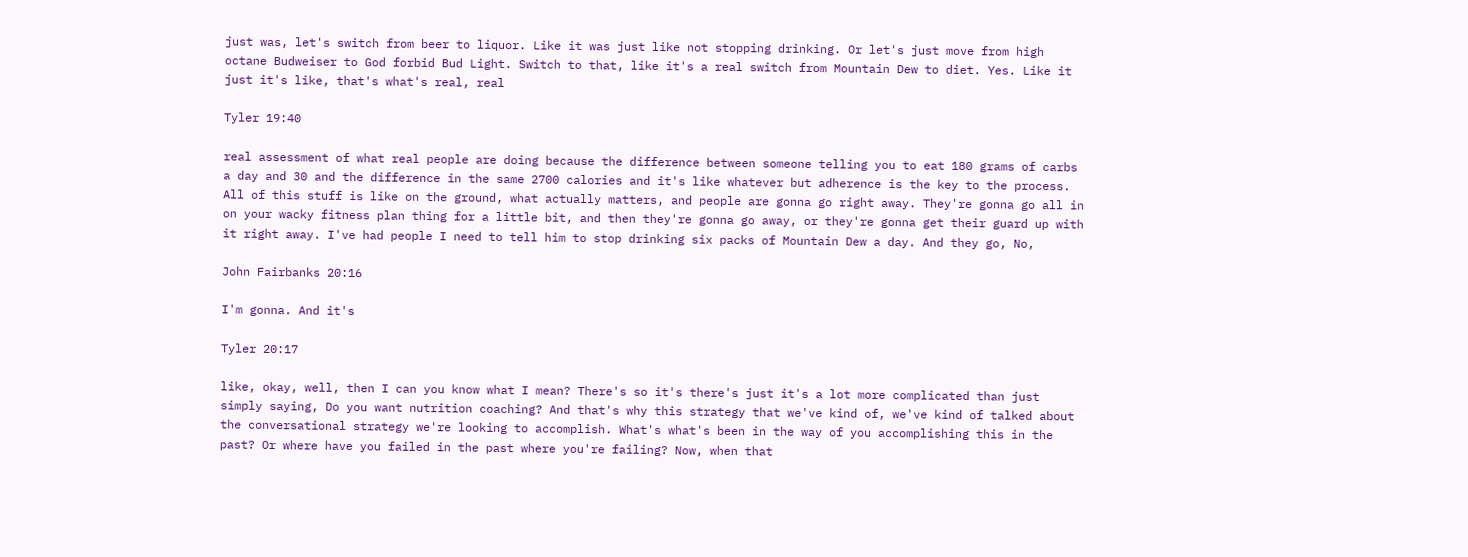just was, let's switch from beer to liquor. Like it was just like not stopping drinking. Or let's just move from high octane Budweiser to God forbid Bud Light. Switch to that, like it's a real switch from Mountain Dew to diet. Yes. Like it just it's like, that's what's real, real

Tyler 19:40

real assessment of what real people are doing because the difference between someone telling you to eat 180 grams of carbs a day and 30 and the difference in the same 2700 calories and it's like whatever but adherence is the key to the process. All of this stuff is like on the ground, what actually matters, and people are gonna go right away. They're gonna go all in on your wacky fitness plan thing for a little bit, and then they're gonna go away, or they're gonna get their guard up with it right away. I've had people I need to tell him to stop drinking six packs of Mountain Dew a day. And they go, No,

John Fairbanks 20:16

I'm gonna. And it's

Tyler 20:17

like, okay, well, then I can you know what I mean? There's so it's there's just it's a lot more complicated than just simply saying, Do you want nutrition coaching? And that's why this strategy that we've kind of, we've kind of talked about the conversational strategy we're looking to accomplish. What's what's been in the way of you accomplishing this in the past? Or where have you failed in the past where you're failing? Now, when that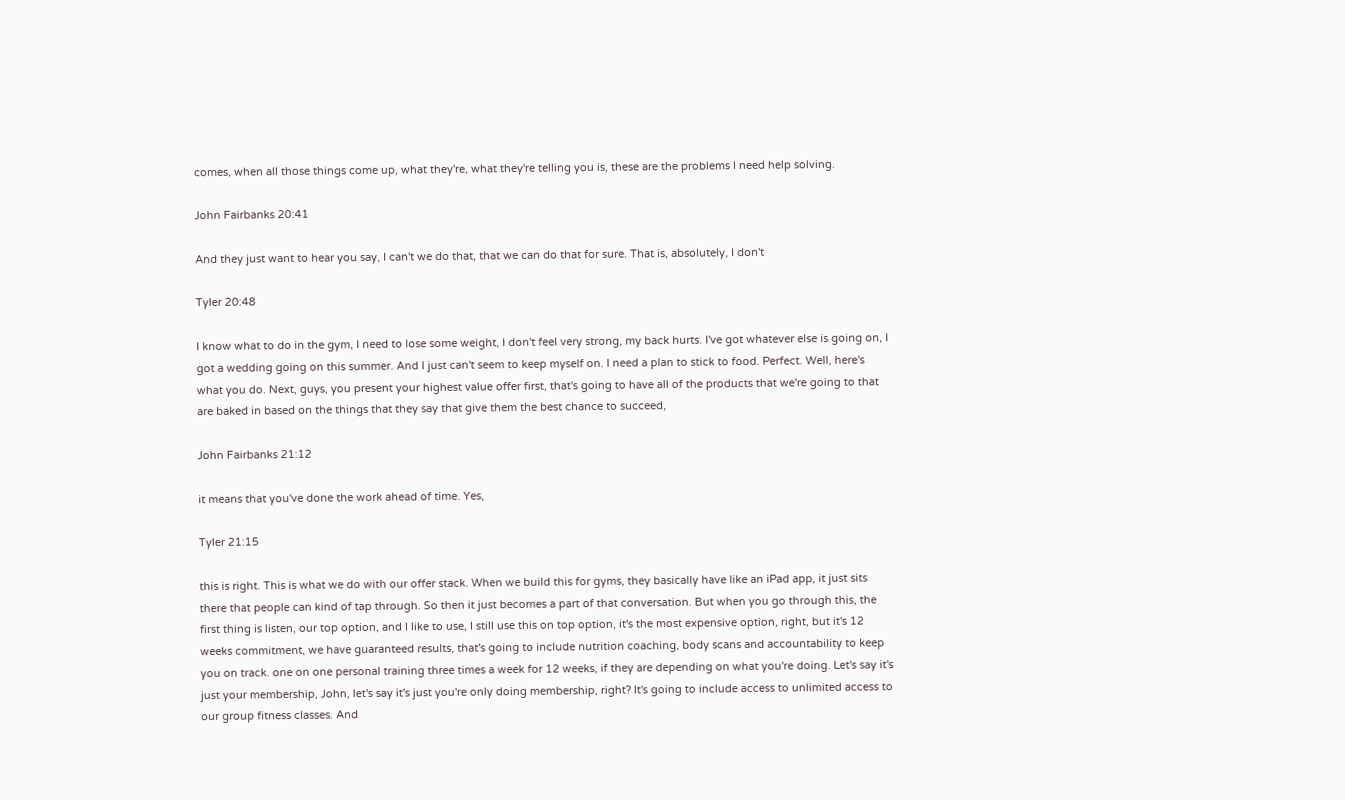comes, when all those things come up, what they're, what they're telling you is, these are the problems I need help solving.

John Fairbanks 20:41

And they just want to hear you say, I can't we do that, that we can do that for sure. That is, absolutely, I don't

Tyler 20:48

I know what to do in the gym, I need to lose some weight, I don't feel very strong, my back hurts. I've got whatever else is going on, I got a wedding going on this summer. And I just can't seem to keep myself on. I need a plan to stick to food. Perfect. Well, here's what you do. Next, guys, you present your highest value offer first, that's going to have all of the products that we're going to that are baked in based on the things that they say that give them the best chance to succeed,

John Fairbanks 21:12

it means that you've done the work ahead of time. Yes,

Tyler 21:15

this is right. This is what we do with our offer stack. When we build this for gyms, they basically have like an iPad app, it just sits there that people can kind of tap through. So then it just becomes a part of that conversation. But when you go through this, the first thing is listen, our top option, and I like to use, I still use this on top option, it's the most expensive option, right, but it's 12 weeks commitment, we have guaranteed results, that's going to include nutrition coaching, body scans and accountability to keep you on track. one on one personal training three times a week for 12 weeks, if they are depending on what you're doing. Let's say it's just your membership, John, let's say it's just you're only doing membership, right? It's going to include access to unlimited access to our group fitness classes. And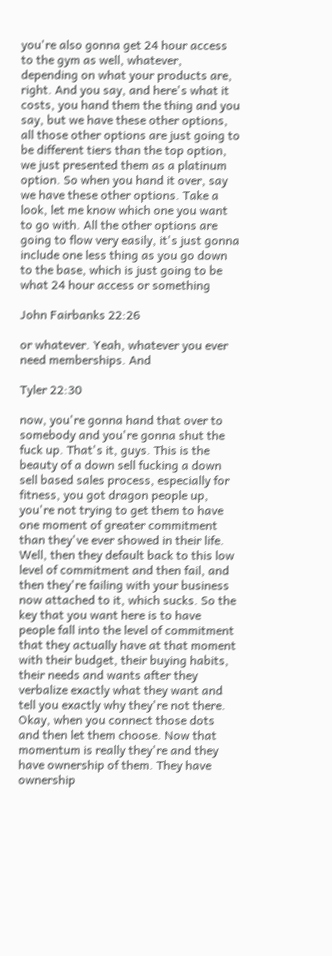you're also gonna get 24 hour access to the gym as well, whatever, depending on what your products are, right. And you say, and here's what it costs, you hand them the thing and you say, but we have these other options, all those other options are just going to be different tiers than the top option, we just presented them as a platinum option. So when you hand it over, say we have these other options. Take a look, let me know which one you want to go with. All the other options are going to flow very easily, it's just gonna include one less thing as you go down to the base, which is just going to be what 24 hour access or something

John Fairbanks 22:26

or whatever. Yeah, whatever you ever need memberships. And

Tyler 22:30

now, you're gonna hand that over to somebody and you're gonna shut the fuck up. That's it, guys. This is the beauty of a down sell fucking a down sell based sales process, especially for fitness, you got dragon people up, you're not trying to get them to have one moment of greater commitment than they've ever showed in their life. Well, then they default back to this low level of commitment and then fail, and then they're failing with your business now attached to it, which sucks. So the key that you want here is to have people fall into the level of commitment that they actually have at that moment with their budget, their buying habits, their needs and wants after they verbalize exactly what they want and tell you exactly why they're not there. Okay, when you connect those dots and then let them choose. Now that momentum is really they're and they have ownership of them. They have ownership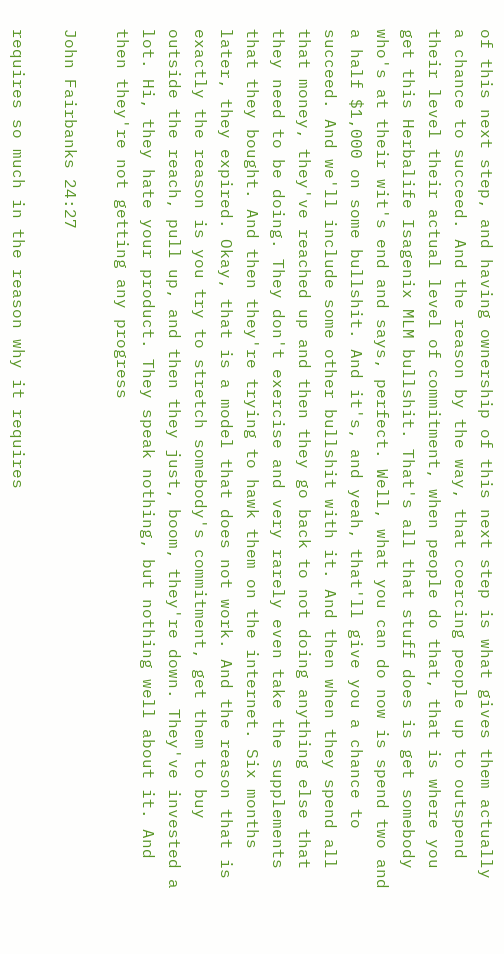of this next step, and having ownership of this next step is what gives them actually a chance to succeed. And the reason by the way, that coercing people up to outspend their level their actual level of commitment, when people do that, that is where you get this Herbalife Isagenix MLM bullshit. That's all that stuff does is get somebody who's at their wit's end and says, perfect. Well, what you can do now is spend two and a half $1,000 on some bullshit. And it's, and yeah, that'll give you a chance to succeed. And we'll include some other bullshit with it. And then when they spend all that money, they've reached up and then they go back to not doing anything else that they need to be doing. They don't exercise and very rarely even take the supplements that they bought. And then they're trying to hawk them on the internet. Six months later, they expired. Okay, that is a model that does not work. And the reason that is exactly the reason is you try to stretch somebody's commitment, get them to buy outside the reach, pull up, and then they just, boom, they're down. They've invested a lot. Hi, they hate your product. They speak nothing, but nothing well about it. And then they're not getting any progress

John Fairbanks 24:27

requires so much in the reason why it requires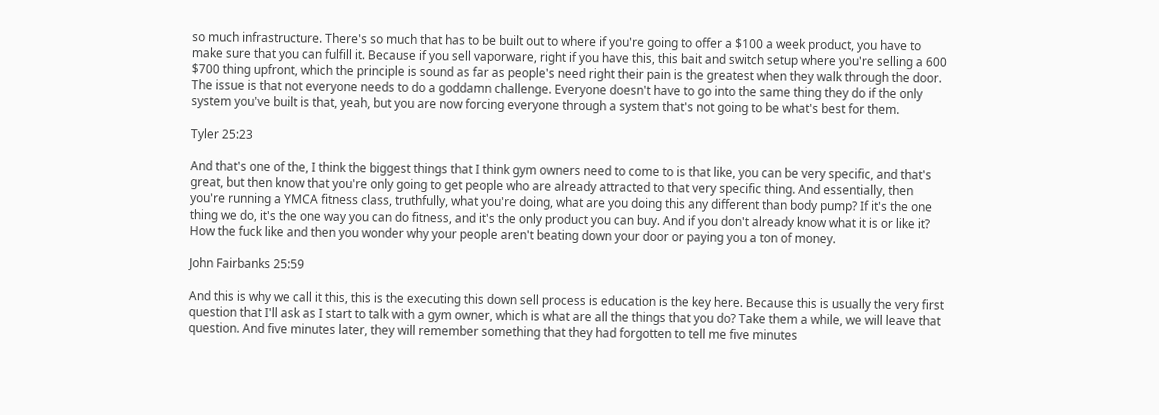so much infrastructure. There's so much that has to be built out to where if you're going to offer a $100 a week product, you have to make sure that you can fulfill it. Because if you sell vaporware, right if you have this, this bait and switch setup where you're selling a 600 $700 thing upfront, which the principle is sound as far as people's need right their pain is the greatest when they walk through the door. The issue is that not everyone needs to do a goddamn challenge. Everyone doesn't have to go into the same thing they do if the only system you've built is that, yeah, but you are now forcing everyone through a system that's not going to be what's best for them.

Tyler 25:23

And that's one of the, I think the biggest things that I think gym owners need to come to is that like, you can be very specific, and that's great, but then know that you're only going to get people who are already attracted to that very specific thing. And essentially, then you're running a YMCA fitness class, truthfully, what you're doing, what are you doing this any different than body pump? If it's the one thing we do, it's the one way you can do fitness, and it's the only product you can buy. And if you don't already know what it is or like it? How the fuck like and then you wonder why your people aren't beating down your door or paying you a ton of money.

John Fairbanks 25:59

And this is why we call it this, this is the executing this down sell process is education is the key here. Because this is usually the very first question that I'll ask as I start to talk with a gym owner, which is what are all the things that you do? Take them a while, we will leave that question. And five minutes later, they will remember something that they had forgotten to tell me five minutes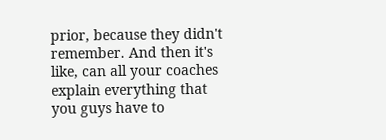prior, because they didn't remember. And then it's like, can all your coaches explain everything that you guys have to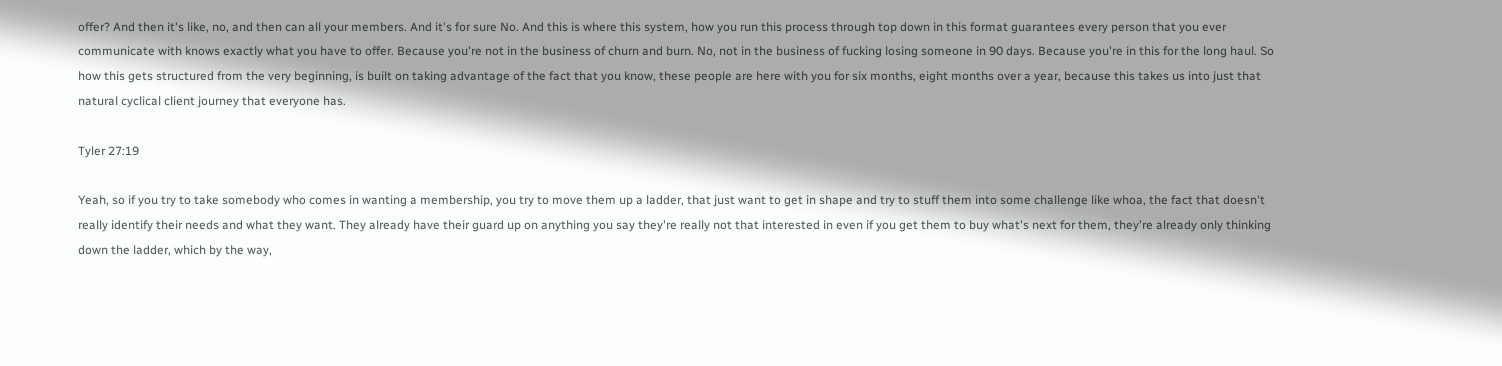offer? And then it's like, no, and then can all your members. And it's for sure No. And this is where this system, how you run this process through top down in this format guarantees every person that you ever communicate with knows exactly what you have to offer. Because you're not in the business of churn and burn. No, not in the business of fucking losing someone in 90 days. Because you're in this for the long haul. So how this gets structured from the very beginning, is built on taking advantage of the fact that you know, these people are here with you for six months, eight months over a year, because this takes us into just that natural cyclical client journey that everyone has.

Tyler 27:19

Yeah, so if you try to take somebody who comes in wanting a membership, you try to move them up a ladder, that just want to get in shape and try to stuff them into some challenge like whoa, the fact that doesn't really identify their needs and what they want. They already have their guard up on anything you say they're really not that interested in even if you get them to buy what's next for them, they're already only thinking down the ladder, which by the way,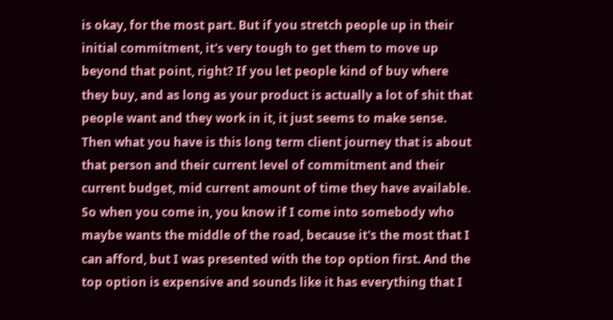is okay, for the most part. But if you stretch people up in their initial commitment, it's very tough to get them to move up beyond that point, right? If you let people kind of buy where they buy, and as long as your product is actually a lot of shit that people want and they work in it, it just seems to make sense. Then what you have is this long term client journey that is about that person and their current level of commitment and their current budget, mid current amount of time they have available. So when you come in, you know if I come into somebody who maybe wants the middle of the road, because it's the most that I can afford, but I was presented with the top option first. And the top option is expensive and sounds like it has everything that I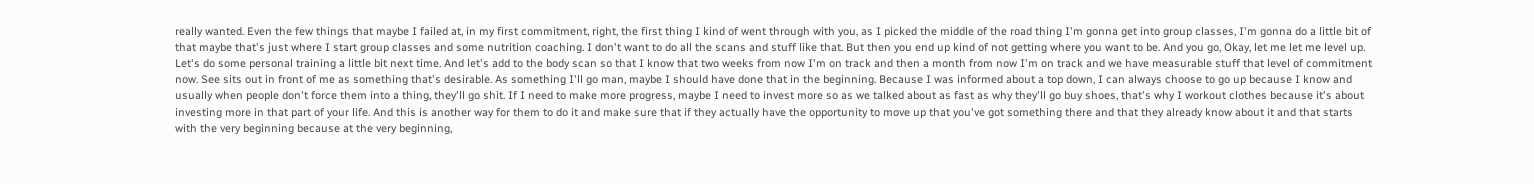really wanted. Even the few things that maybe I failed at, in my first commitment, right, the first thing I kind of went through with you, as I picked the middle of the road thing I'm gonna get into group classes, I'm gonna do a little bit of that maybe that's just where I start group classes and some nutrition coaching. I don't want to do all the scans and stuff like that. But then you end up kind of not getting where you want to be. And you go, Okay, let me let me level up. Let's do some personal training a little bit next time. And let's add to the body scan so that I know that two weeks from now I'm on track and then a month from now I'm on track and we have measurable stuff that level of commitment now. See sits out in front of me as something that's desirable. As something I'll go man, maybe I should have done that in the beginning. Because I was informed about a top down, I can always choose to go up because I know and usually when people don't force them into a thing, they'll go shit. If I need to make more progress, maybe I need to invest more so as we talked about as fast as why they'll go buy shoes, that's why I workout clothes because it's about investing more in that part of your life. And this is another way for them to do it and make sure that if they actually have the opportunity to move up that you've got something there and that they already know about it and that starts with the very beginning because at the very beginning,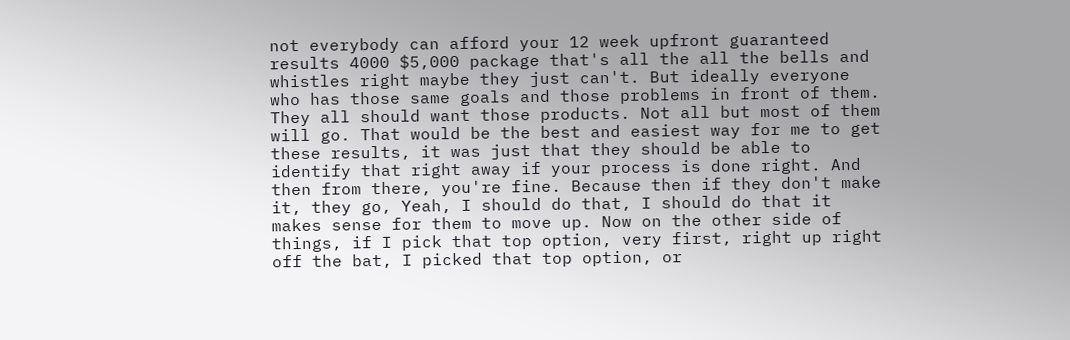not everybody can afford your 12 week upfront guaranteed results 4000 $5,000 package that's all the all the bells and whistles right maybe they just can't. But ideally everyone who has those same goals and those problems in front of them. They all should want those products. Not all but most of them will go. That would be the best and easiest way for me to get these results, it was just that they should be able to identify that right away if your process is done right. And then from there, you're fine. Because then if they don't make it, they go, Yeah, I should do that, I should do that it makes sense for them to move up. Now on the other side of things, if I pick that top option, very first, right up right off the bat, I picked that top option, or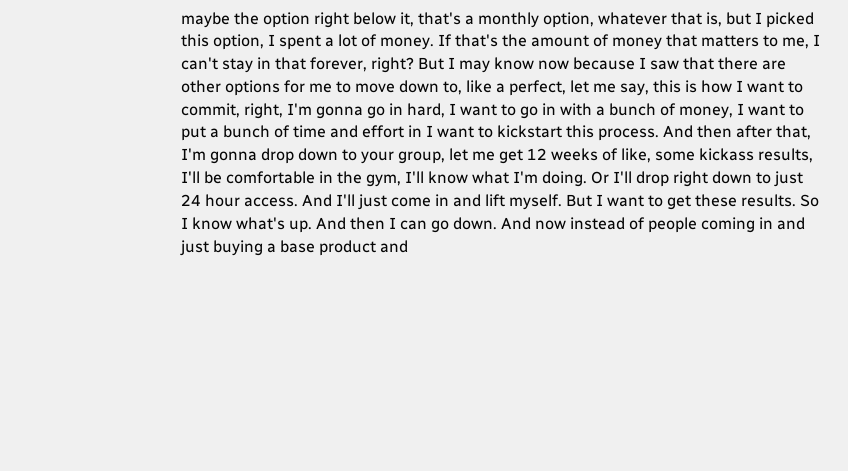maybe the option right below it, that's a monthly option, whatever that is, but I picked this option, I spent a lot of money. If that's the amount of money that matters to me, I can't stay in that forever, right? But I may know now because I saw that there are other options for me to move down to, like a perfect, let me say, this is how I want to commit, right, I'm gonna go in hard, I want to go in with a bunch of money, I want to put a bunch of time and effort in I want to kickstart this process. And then after that, I'm gonna drop down to your group, let me get 12 weeks of like, some kickass results, I'll be comfortable in the gym, I'll know what I'm doing. Or I'll drop right down to just 24 hour access. And I'll just come in and lift myself. But I want to get these results. So I know what's up. And then I can go down. And now instead of people coming in and just buying a base product and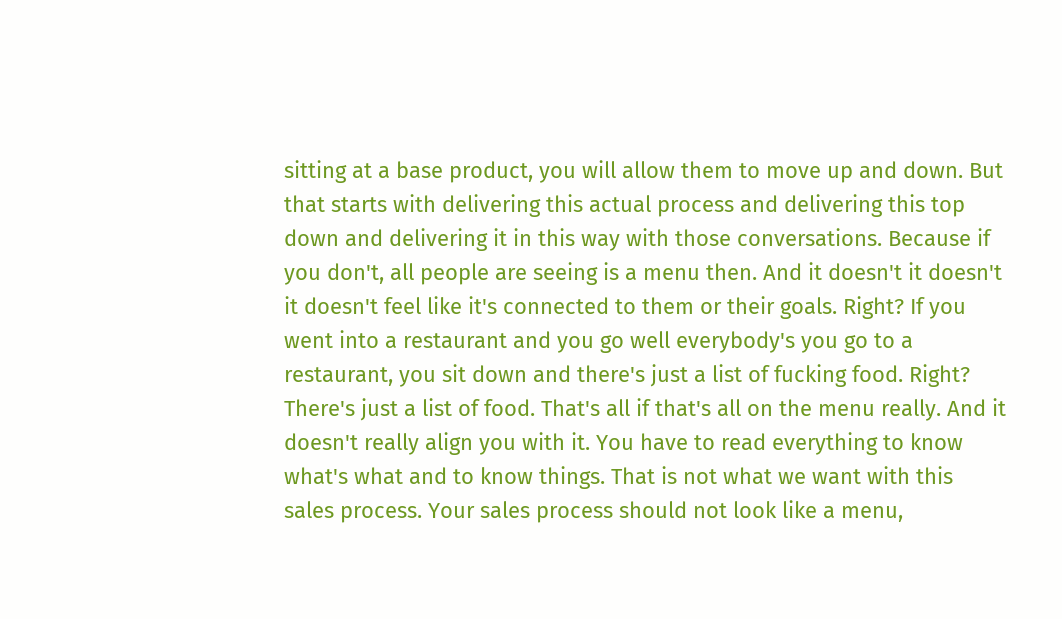sitting at a base product, you will allow them to move up and down. But that starts with delivering this actual process and delivering this top down and delivering it in this way with those conversations. Because if you don't, all people are seeing is a menu then. And it doesn't it doesn't it doesn't feel like it's connected to them or their goals. Right? If you went into a restaurant and you go well everybody's you go to a restaurant, you sit down and there's just a list of fucking food. Right? There's just a list of food. That's all if that's all on the menu really. And it doesn't really align you with it. You have to read everything to know what's what and to know things. That is not what we want with this sales process. Your sales process should not look like a menu,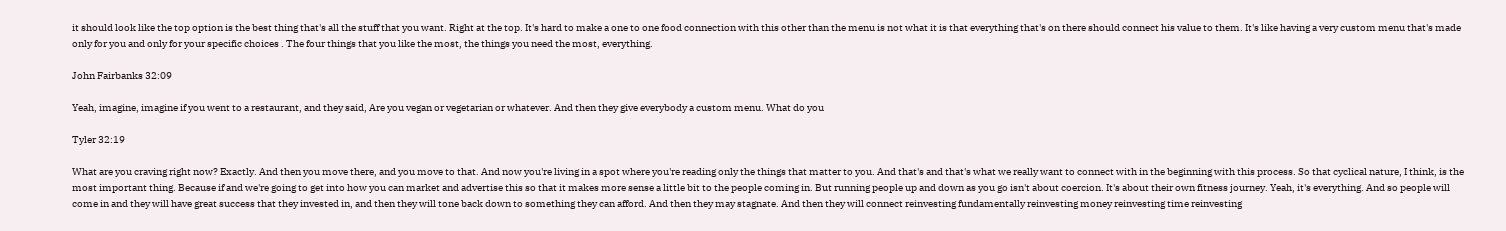it should look like the top option is the best thing that's all the stuff that you want. Right at the top. It's hard to make a one to one food connection with this other than the menu is not what it is that everything that's on there should connect his value to them. It's like having a very custom menu that's made only for you and only for your specific choices . The four things that you like the most, the things you need the most, everything.

John Fairbanks 32:09

Yeah, imagine, imagine if you went to a restaurant, and they said, Are you vegan or vegetarian or whatever. And then they give everybody a custom menu. What do you

Tyler 32:19

What are you craving right now? Exactly. And then you move there, and you move to that. And now you're living in a spot where you're reading only the things that matter to you. And that's and that's what we really want to connect with in the beginning with this process. So that cyclical nature, I think, is the most important thing. Because if and we're going to get into how you can market and advertise this so that it makes more sense a little bit to the people coming in. But running people up and down as you go isn't about coercion. It's about their own fitness journey. Yeah, it's everything. And so people will come in and they will have great success that they invested in, and then they will tone back down to something they can afford. And then they may stagnate. And then they will connect reinvesting fundamentally reinvesting money reinvesting time reinvesting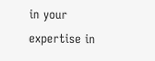in your expertise in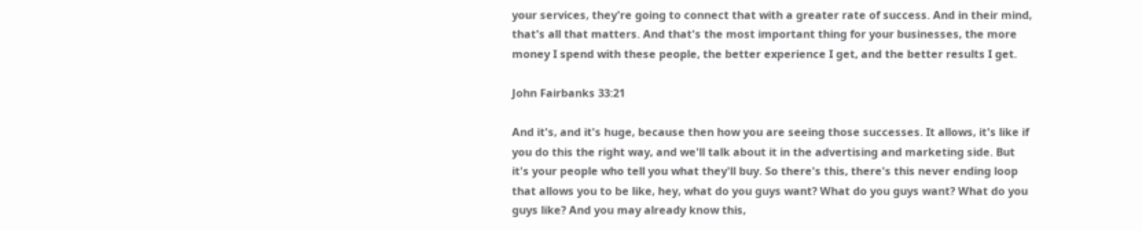your services, they're going to connect that with a greater rate of success. And in their mind, that's all that matters. And that's the most important thing for your businesses, the more money I spend with these people, the better experience I get, and the better results I get.

John Fairbanks 33:21

And it's, and it's huge, because then how you are seeing those successes. It allows, it's like if you do this the right way, and we'll talk about it in the advertising and marketing side. But it's your people who tell you what they'll buy. So there's this, there's this never ending loop that allows you to be like, hey, what do you guys want? What do you guys want? What do you guys like? And you may already know this,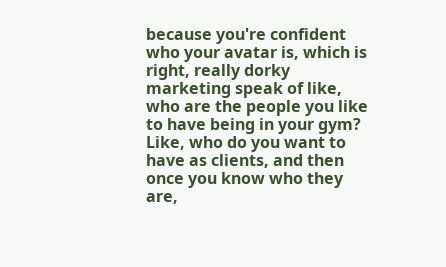because you're confident who your avatar is, which is right, really dorky marketing speak of like, who are the people you like to have being in your gym? Like, who do you want to have as clients, and then once you know who they are,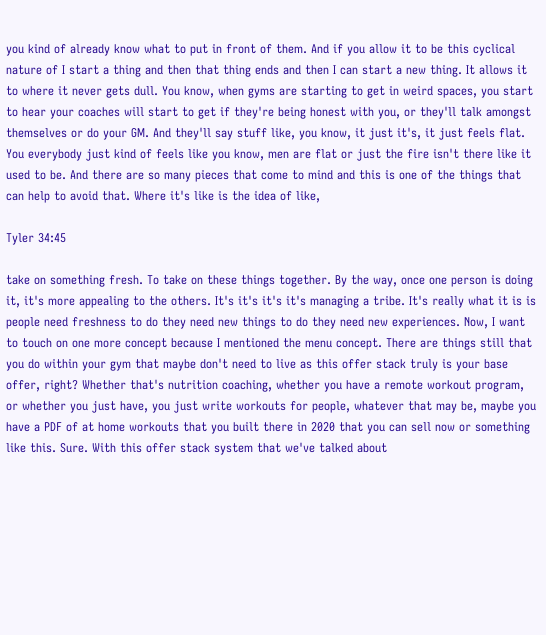you kind of already know what to put in front of them. And if you allow it to be this cyclical nature of I start a thing and then that thing ends and then I can start a new thing. It allows it to where it never gets dull. You know, when gyms are starting to get in weird spaces, you start to hear your coaches will start to get if they're being honest with you, or they'll talk amongst themselves or do your GM. And they'll say stuff like, you know, it just it's, it just feels flat. You everybody just kind of feels like you know, men are flat or just the fire isn't there like it used to be. And there are so many pieces that come to mind and this is one of the things that can help to avoid that. Where it's like is the idea of like,

Tyler 34:45

take on something fresh. To take on these things together. By the way, once one person is doing it, it's more appealing to the others. It's it's it's it's managing a tribe. It's really what it is is people need freshness to do they need new things to do they need new experiences. Now, I want to touch on one more concept because I mentioned the menu concept. There are things still that you do within your gym that maybe don't need to live as this offer stack truly is your base offer, right? Whether that's nutrition coaching, whether you have a remote workout program, or whether you just have, you just write workouts for people, whatever that may be, maybe you have a PDF of at home workouts that you built there in 2020 that you can sell now or something like this. Sure. With this offer stack system that we've talked about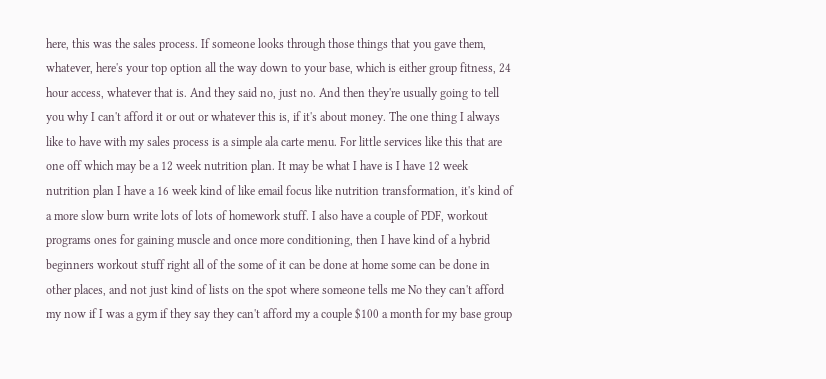here, this was the sales process. If someone looks through those things that you gave them, whatever, here's your top option all the way down to your base, which is either group fitness, 24 hour access, whatever that is. And they said no, just no. And then they're usually going to tell you why I can't afford it or out or whatever this is, if it's about money. The one thing I always like to have with my sales process is a simple ala carte menu. For little services like this that are one off which may be a 12 week nutrition plan. It may be what I have is I have 12 week nutrition plan I have a 16 week kind of like email focus like nutrition transformation, it's kind of a more slow burn write lots of lots of homework stuff. I also have a couple of PDF, workout programs ones for gaining muscle and once more conditioning, then I have kind of a hybrid beginners workout stuff right all of the some of it can be done at home some can be done in other places, and not just kind of lists on the spot where someone tells me No they can't afford my now if I was a gym if they say they can't afford my a couple $100 a month for my base group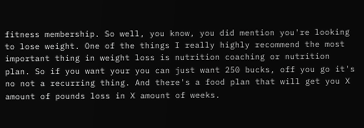fitness membership. So well, you know, you did mention you're looking to lose weight. One of the things I really highly recommend the most important thing in weight loss is nutrition coaching or nutrition plan. So if you want your you can just want 250 bucks, off you go it's no not a recurring thing. And there's a food plan that will get you X amount of pounds loss in X amount of weeks.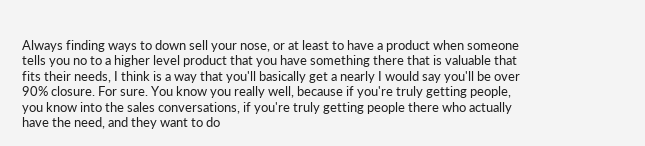Always finding ways to down sell your nose, or at least to have a product when someone tells you no to a higher level product that you have something there that is valuable that fits their needs, I think is a way that you'll basically get a nearly I would say you'll be over 90% closure. For sure. You know you really well, because if you're truly getting people, you know into the sales conversations, if you're truly getting people there who actually have the need, and they want to do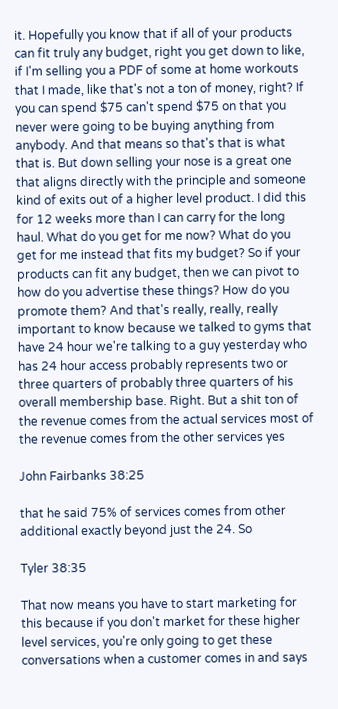it. Hopefully you know that if all of your products can fit truly any budget, right you get down to like, if I'm selling you a PDF of some at home workouts that I made, like that's not a ton of money, right? If you can spend $75 can't spend $75 on that you never were going to be buying anything from anybody. And that means so that's that is what that is. But down selling your nose is a great one that aligns directly with the principle and someone kind of exits out of a higher level product. I did this for 12 weeks more than I can carry for the long haul. What do you get for me now? What do you get for me instead that fits my budget? So if your products can fit any budget, then we can pivot to how do you advertise these things? How do you promote them? And that's really, really, really important to know because we talked to gyms that have 24 hour we're talking to a guy yesterday who has 24 hour access probably represents two or three quarters of probably three quarters of his overall membership base. Right. But a shit ton of the revenue comes from the actual services most of the revenue comes from the other services yes

John Fairbanks 38:25

that he said 75% of services comes from other additional exactly beyond just the 24. So

Tyler 38:35

That now means you have to start marketing for this because if you don't market for these higher level services, you're only going to get these conversations when a customer comes in and says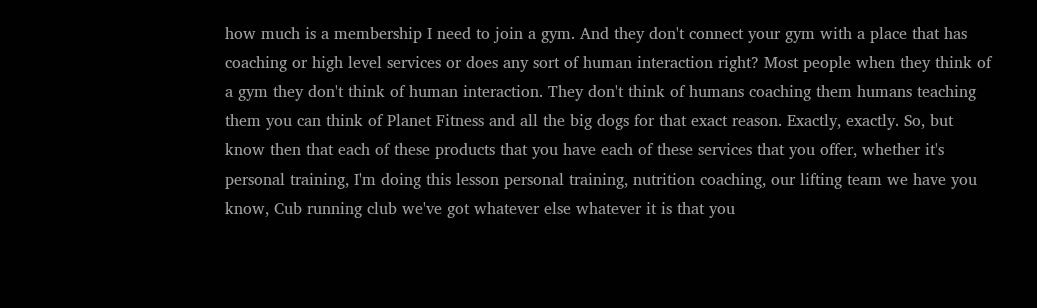how much is a membership I need to join a gym. And they don't connect your gym with a place that has coaching or high level services or does any sort of human interaction right? Most people when they think of a gym they don't think of human interaction. They don't think of humans coaching them humans teaching them you can think of Planet Fitness and all the big dogs for that exact reason. Exactly, exactly. So, but know then that each of these products that you have each of these services that you offer, whether it's personal training, I'm doing this lesson personal training, nutrition coaching, our lifting team we have you know, Cub running club we've got whatever else whatever it is that you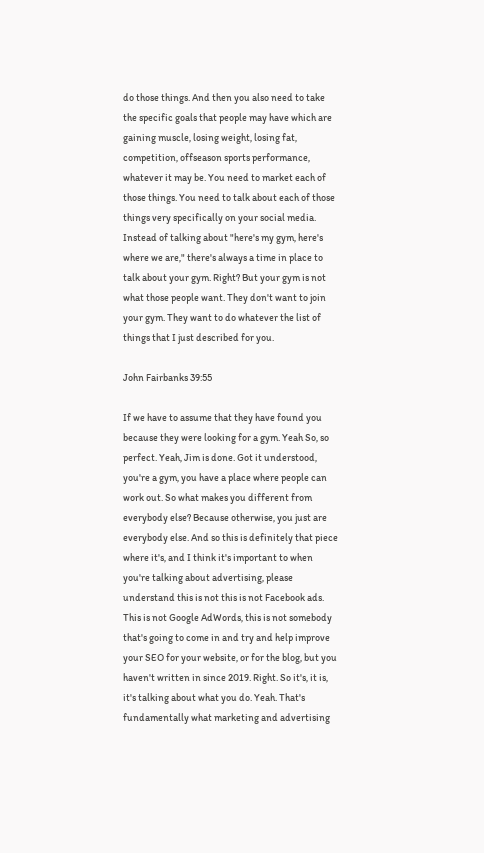do those things. And then you also need to take the specific goals that people may have which are gaining muscle, losing weight, losing fat, competition, offseason sports performance, whatever it may be. You need to market each of those things. You need to talk about each of those things very specifically on your social media. Instead of talking about "here's my gym, here's where we are," there's always a time in place to talk about your gym. Right? But your gym is not what those people want. They don't want to join your gym. They want to do whatever the list of things that I just described for you.

John Fairbanks 39:55

If we have to assume that they have found you because they were looking for a gym. Yeah So, so perfect. Yeah, Jim is done. Got it understood, you're a gym, you have a place where people can work out. So what makes you different from everybody else? Because otherwise, you just are everybody else. And so this is definitely that piece where it's, and I think it's important to when you're talking about advertising, please understand this is not this is not Facebook ads. This is not Google AdWords, this is not somebody that's going to come in and try and help improve your SEO for your website, or for the blog, but you haven't written in since 2019. Right. So it's, it is, it's talking about what you do. Yeah. That's fundamentally what marketing and advertising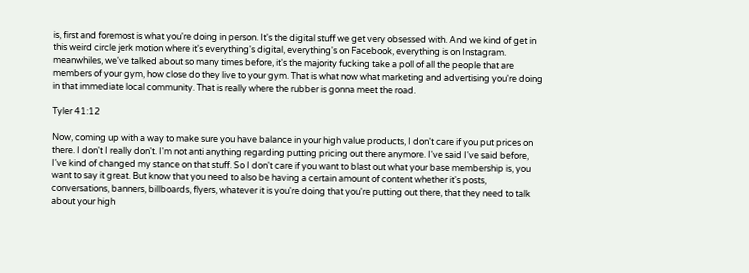is, first and foremost is what you're doing in person. It's the digital stuff we get very obsessed with. And we kind of get in this weird circle jerk motion where it's everything's digital, everything's on Facebook, everything is on Instagram. meanwhiles, we've talked about so many times before, it's the majority fucking take a poll of all the people that are members of your gym, how close do they live to your gym. That is what now what marketing and advertising you're doing in that immediate local community. That is really where the rubber is gonna meet the road.

Tyler 41:12

Now, coming up with a way to make sure you have balance in your high value products, I don't care if you put prices on there. I don't I really don't. I'm not anti anything regarding putting pricing out there anymore. I've said I've said before, I've kind of changed my stance on that stuff. So I don't care if you want to blast out what your base membership is, you want to say it great. But know that you need to also be having a certain amount of content whether it's posts, conversations, banners, billboards, flyers, whatever it is you're doing that you're putting out there, that they need to talk about your high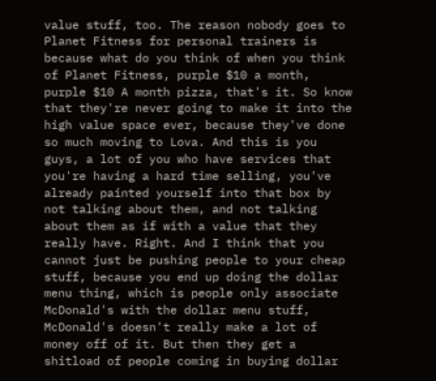value stuff, too. The reason nobody goes to Planet Fitness for personal trainers is because what do you think of when you think of Planet Fitness, purple $10 a month, purple $10 A month pizza, that's it. So know that they're never going to make it into the high value space ever, because they've done so much moving to Lova. And this is you guys, a lot of you who have services that you're having a hard time selling, you've already painted yourself into that box by not talking about them, and not talking about them as if with a value that they really have. Right. And I think that you cannot just be pushing people to your cheap stuff, because you end up doing the dollar menu thing, which is people only associate McDonald's with the dollar menu stuff, McDonald's doesn't really make a lot of money off of it. But then they get a shitload of people coming in buying dollar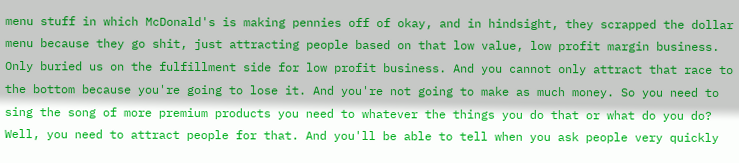menu stuff in which McDonald's is making pennies off of okay, and in hindsight, they scrapped the dollar menu because they go shit, just attracting people based on that low value, low profit margin business. Only buried us on the fulfillment side for low profit business. And you cannot only attract that race to the bottom because you're going to lose it. And you're not going to make as much money. So you need to sing the song of more premium products you need to whatever the things you do that or what do you do? Well, you need to attract people for that. And you'll be able to tell when you ask people very quickly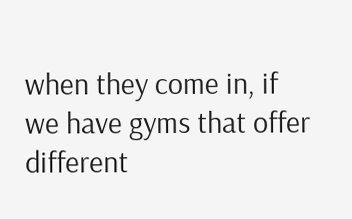when they come in, if we have gyms that offer different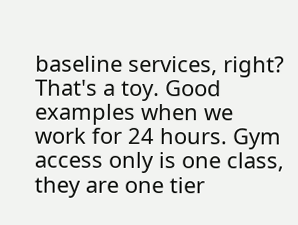baseline services, right? That's a toy. Good examples when we work for 24 hours. Gym access only is one class, they are one tier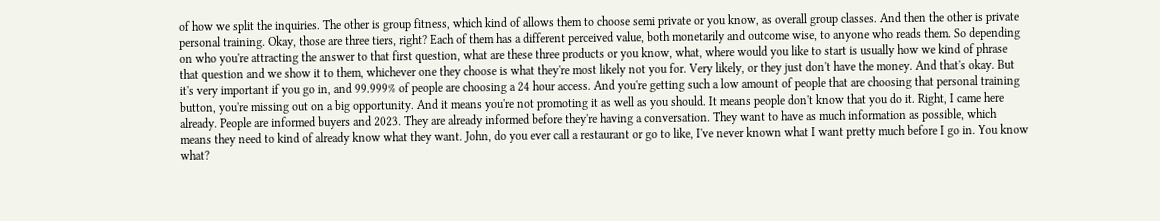of how we split the inquiries. The other is group fitness, which kind of allows them to choose semi private or you know, as overall group classes. And then the other is private personal training. Okay, those are three tiers, right? Each of them has a different perceived value, both monetarily and outcome wise, to anyone who reads them. So depending on who you're attracting the answer to that first question, what are these three products or you know, what, where would you like to start is usually how we kind of phrase that question and we show it to them, whichever one they choose is what they're most likely not you for. Very likely, or they just don't have the money. And that's okay. But it's very important if you go in, and 99.999% of people are choosing a 24 hour access. And you're getting such a low amount of people that are choosing that personal training button, you're missing out on a big opportunity. And it means you're not promoting it as well as you should. It means people don't know that you do it. Right, I came here already. People are informed buyers and 2023. They are already informed before they're having a conversation. They want to have as much information as possible, which means they need to kind of already know what they want. John, do you ever call a restaurant or go to like, I've never known what I want pretty much before I go in. You know what?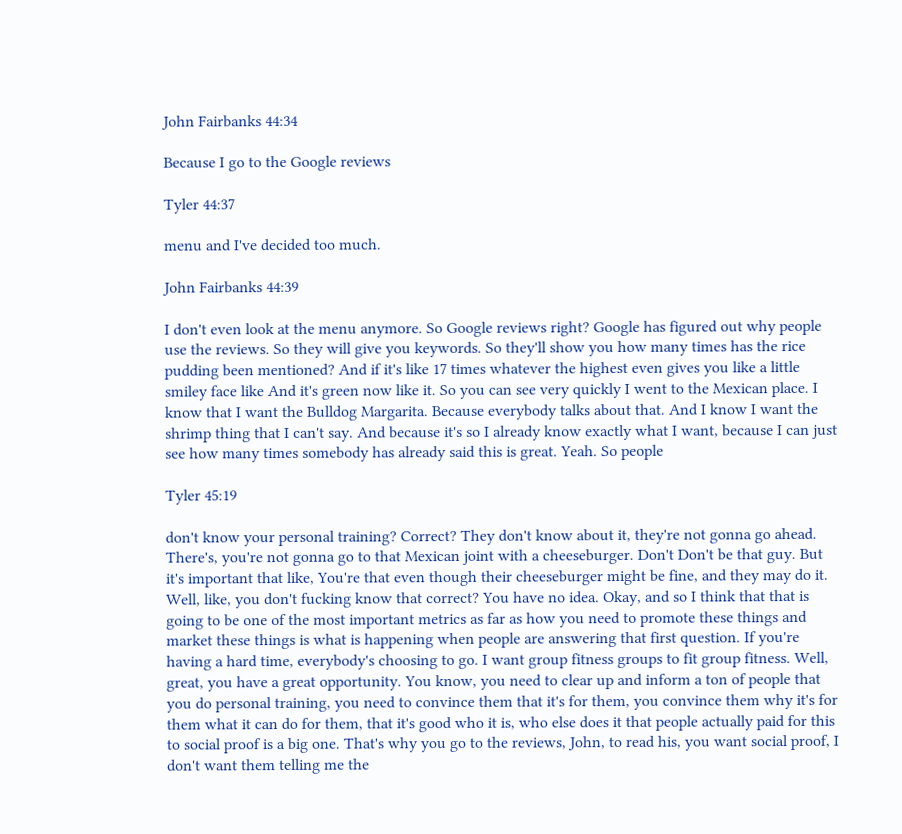John Fairbanks 44:34

Because I go to the Google reviews

Tyler 44:37

menu and I've decided too much.

John Fairbanks 44:39

I don't even look at the menu anymore. So Google reviews right? Google has figured out why people use the reviews. So they will give you keywords. So they'll show you how many times has the rice pudding been mentioned? And if it's like 17 times whatever the highest even gives you like a little smiley face like And it's green now like it. So you can see very quickly I went to the Mexican place. I know that I want the Bulldog Margarita. Because everybody talks about that. And I know I want the shrimp thing that I can't say. And because it's so I already know exactly what I want, because I can just see how many times somebody has already said this is great. Yeah. So people

Tyler 45:19

don't know your personal training? Correct? They don't know about it, they're not gonna go ahead. There's, you're not gonna go to that Mexican joint with a cheeseburger. Don't Don't be that guy. But it's important that like, You're that even though their cheeseburger might be fine, and they may do it. Well, like, you don't fucking know that correct? You have no idea. Okay, and so I think that that is going to be one of the most important metrics as far as how you need to promote these things and market these things is what is happening when people are answering that first question. If you're having a hard time, everybody's choosing to go. I want group fitness groups to fit group fitness. Well, great, you have a great opportunity. You know, you need to clear up and inform a ton of people that you do personal training, you need to convince them that it's for them, you convince them why it's for them what it can do for them, that it's good who it is, who else does it that people actually paid for this to social proof is a big one. That's why you go to the reviews, John, to read his, you want social proof, I don't want them telling me the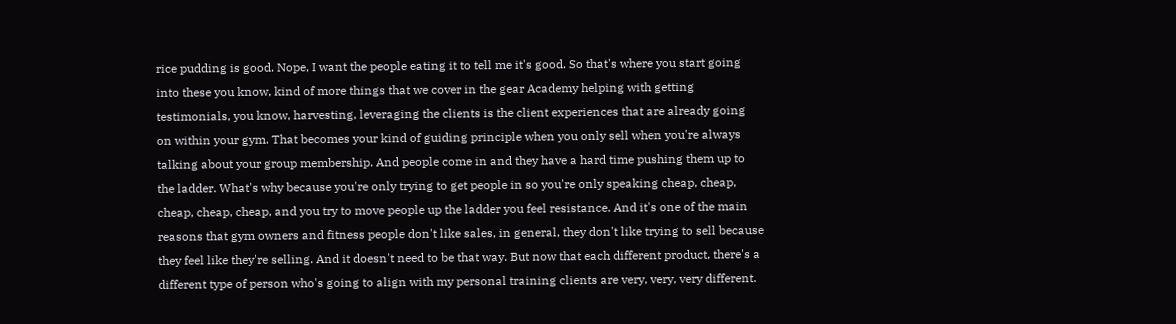rice pudding is good. Nope, I want the people eating it to tell me it's good. So that's where you start going into these you know, kind of more things that we cover in the gear Academy helping with getting testimonials, you know, harvesting, leveraging the clients is the client experiences that are already going on within your gym. That becomes your kind of guiding principle when you only sell when you're always talking about your group membership. And people come in and they have a hard time pushing them up to the ladder. What's why because you're only trying to get people in so you're only speaking cheap, cheap, cheap, cheap, cheap, and you try to move people up the ladder you feel resistance. And it's one of the main reasons that gym owners and fitness people don't like sales, in general, they don't like trying to sell because they feel like they're selling. And it doesn't need to be that way. But now that each different product, there's a different type of person who's going to align with my personal training clients are very, very, very different.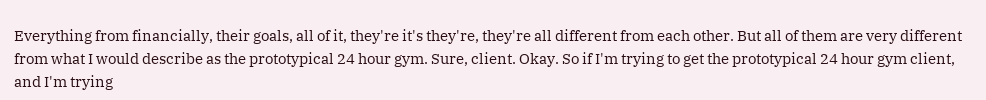Everything from financially, their goals, all of it, they're it's they're, they're all different from each other. But all of them are very different from what I would describe as the prototypical 24 hour gym. Sure, client. Okay. So if I'm trying to get the prototypical 24 hour gym client, and I'm trying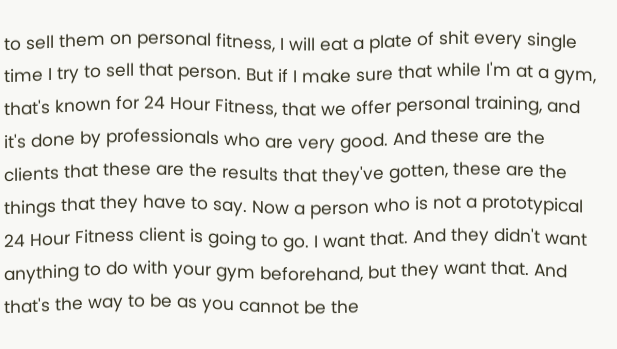to sell them on personal fitness, I will eat a plate of shit every single time I try to sell that person. But if I make sure that while I'm at a gym, that's known for 24 Hour Fitness, that we offer personal training, and it's done by professionals who are very good. And these are the clients that these are the results that they've gotten, these are the things that they have to say. Now a person who is not a prototypical 24 Hour Fitness client is going to go. I want that. And they didn't want anything to do with your gym beforehand, but they want that. And that's the way to be as you cannot be the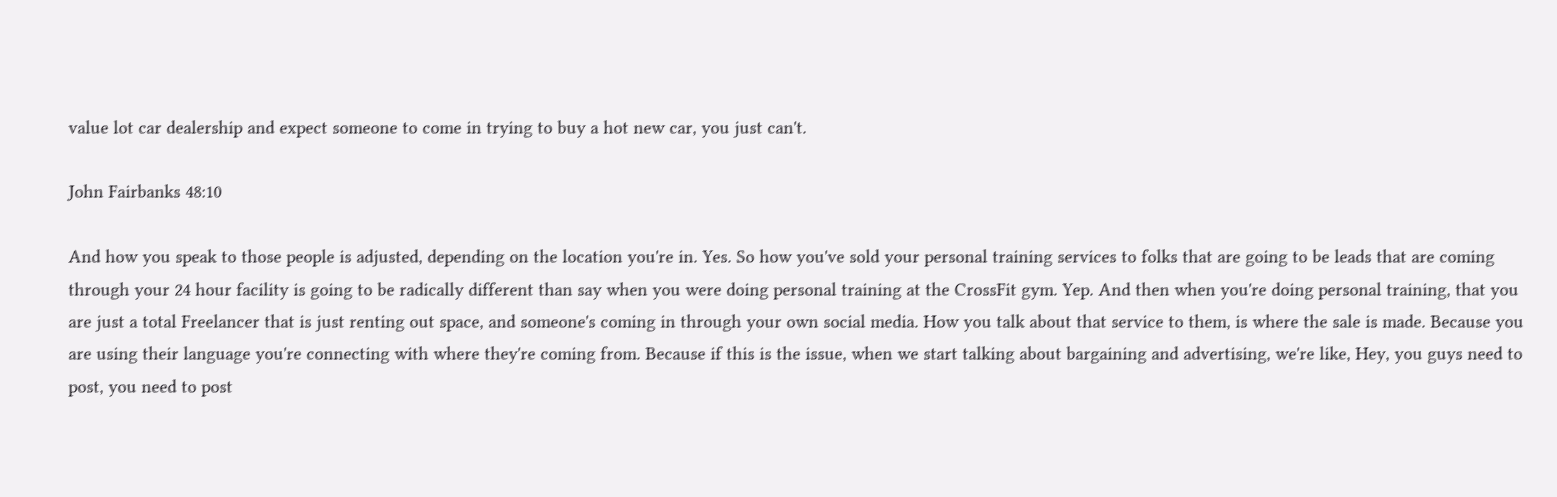value lot car dealership and expect someone to come in trying to buy a hot new car, you just can't.

John Fairbanks 48:10

And how you speak to those people is adjusted, depending on the location you're in. Yes. So how you've sold your personal training services to folks that are going to be leads that are coming through your 24 hour facility is going to be radically different than say when you were doing personal training at the CrossFit gym. Yep. And then when you're doing personal training, that you are just a total Freelancer that is just renting out space, and someone's coming in through your own social media. How you talk about that service to them, is where the sale is made. Because you are using their language you're connecting with where they're coming from. Because if this is the issue, when we start talking about bargaining and advertising, we're like, Hey, you guys need to post, you need to post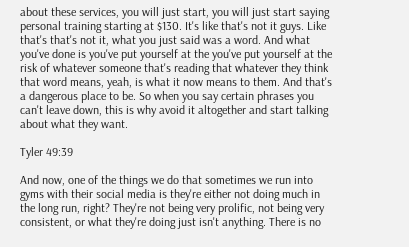about these services, you will just start, you will just start saying personal training starting at $130. It's like that's not it guys. Like that's that's not it, what you just said was a word. And what you've done is you've put yourself at the you've put yourself at the risk of whatever someone that's reading that whatever they think that word means, yeah, is what it now means to them. And that's a dangerous place to be. So when you say certain phrases you can't leave down, this is why avoid it altogether and start talking about what they want.

Tyler 49:39

And now, one of the things we do that sometimes we run into gyms with their social media is they're either not doing much in the long run, right? They're not being very prolific, not being very consistent, or what they're doing just isn't anything. There is no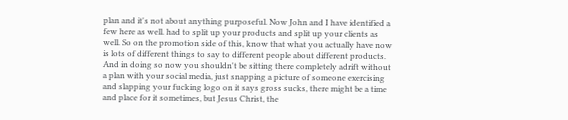plan and it's not about anything purposeful. Now John and I have identified a few here as well. had to split up your products and split up your clients as well. So on the promotion side of this, know that what you actually have now is lots of different things to say to different people about different products. And in doing so now you shouldn't be sitting there completely adrift without a plan with your social media, just snapping a picture of someone exercising and slapping your fucking logo on it says gross sucks, there might be a time and place for it sometimes, but Jesus Christ, the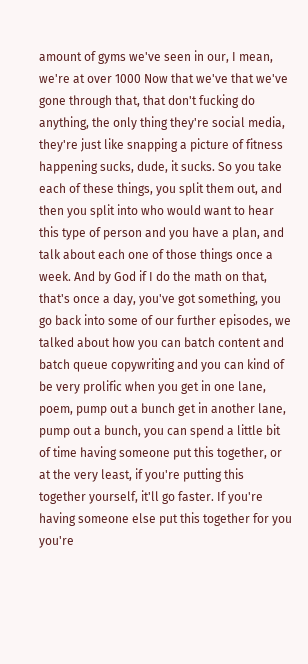amount of gyms we've seen in our, I mean, we're at over 1000 Now that we've that we've gone through that, that don't fucking do anything, the only thing they're social media, they're just like snapping a picture of fitness happening sucks, dude, it sucks. So you take each of these things, you split them out, and then you split into who would want to hear this type of person and you have a plan, and talk about each one of those things once a week. And by God if I do the math on that, that's once a day, you've got something, you go back into some of our further episodes, we talked about how you can batch content and batch queue copywriting and you can kind of be very prolific when you get in one lane, poem, pump out a bunch get in another lane, pump out a bunch, you can spend a little bit of time having someone put this together, or at the very least, if you're putting this together yourself, it'll go faster. If you're having someone else put this together for you you're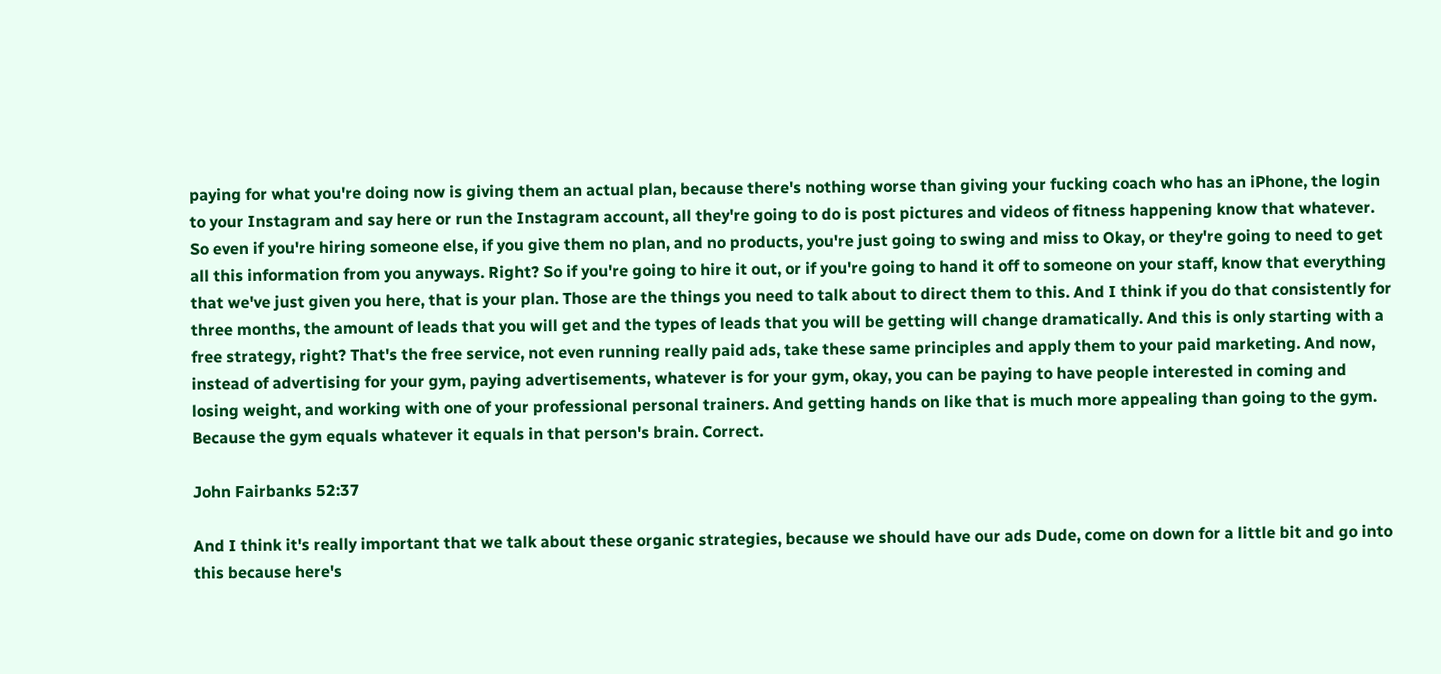paying for what you're doing now is giving them an actual plan, because there's nothing worse than giving your fucking coach who has an iPhone, the login to your Instagram and say here or run the Instagram account, all they're going to do is post pictures and videos of fitness happening know that whatever. So even if you're hiring someone else, if you give them no plan, and no products, you're just going to swing and miss to Okay, or they're going to need to get all this information from you anyways. Right? So if you're going to hire it out, or if you're going to hand it off to someone on your staff, know that everything that we've just given you here, that is your plan. Those are the things you need to talk about to direct them to this. And I think if you do that consistently for three months, the amount of leads that you will get and the types of leads that you will be getting will change dramatically. And this is only starting with a free strategy, right? That's the free service, not even running really paid ads, take these same principles and apply them to your paid marketing. And now, instead of advertising for your gym, paying advertisements, whatever is for your gym, okay, you can be paying to have people interested in coming and losing weight, and working with one of your professional personal trainers. And getting hands on like that is much more appealing than going to the gym. Because the gym equals whatever it equals in that person's brain. Correct.

John Fairbanks 52:37

And I think it's really important that we talk about these organic strategies, because we should have our ads Dude, come on down for a little bit and go into this because here's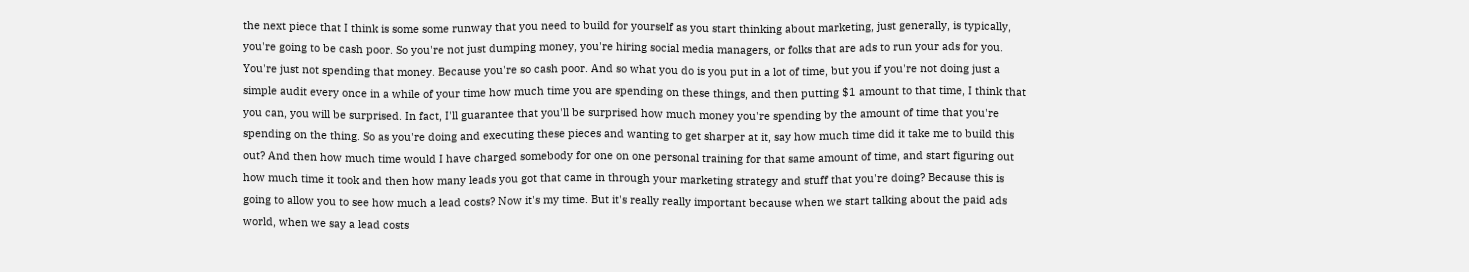the next piece that I think is some some runway that you need to build for yourself as you start thinking about marketing, just generally, is typically, you're going to be cash poor. So you're not just dumping money, you're hiring social media managers, or folks that are ads to run your ads for you. You're just not spending that money. Because you're so cash poor. And so what you do is you put in a lot of time, but you if you're not doing just a simple audit every once in a while of your time how much time you are spending on these things, and then putting $1 amount to that time, I think that you can, you will be surprised. In fact, I'll guarantee that you'll be surprised how much money you're spending by the amount of time that you're spending on the thing. So as you're doing and executing these pieces and wanting to get sharper at it, say how much time did it take me to build this out? And then how much time would I have charged somebody for one on one personal training for that same amount of time, and start figuring out how much time it took and then how many leads you got that came in through your marketing strategy and stuff that you're doing? Because this is going to allow you to see how much a lead costs? Now it's my time. But it's really really important because when we start talking about the paid ads world, when we say a lead costs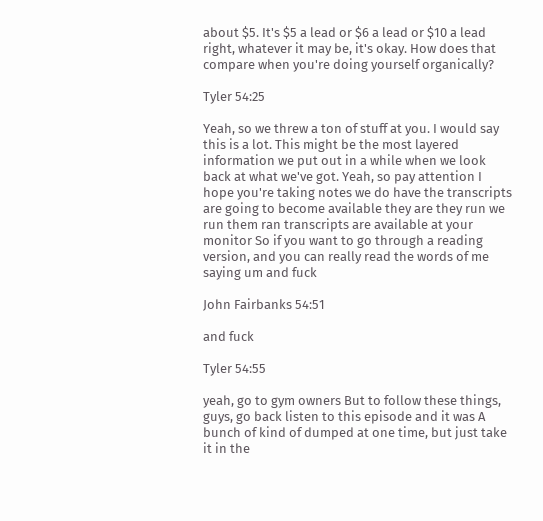about $5. It's $5 a lead or $6 a lead or $10 a lead right, whatever it may be, it's okay. How does that compare when you're doing yourself organically?

Tyler 54:25

Yeah, so we threw a ton of stuff at you. I would say this is a lot. This might be the most layered information we put out in a while when we look back at what we've got. Yeah, so pay attention I hope you're taking notes we do have the transcripts are going to become available they are they run we run them ran transcripts are available at your monitor So if you want to go through a reading version, and you can really read the words of me saying um and fuck

John Fairbanks 54:51

and fuck

Tyler 54:55

yeah, go to gym owners But to follow these things, guys, go back listen to this episode and it was A bunch of kind of dumped at one time, but just take it in the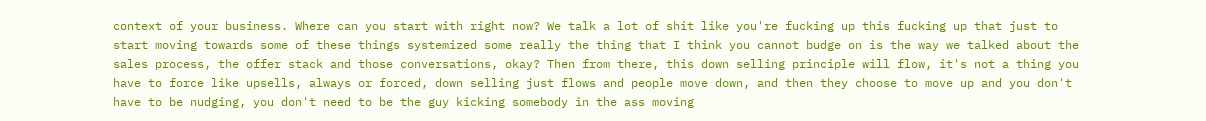context of your business. Where can you start with right now? We talk a lot of shit like you're fucking up this fucking up that just to start moving towards some of these things systemized some really the thing that I think you cannot budge on is the way we talked about the sales process, the offer stack and those conversations, okay? Then from there, this down selling principle will flow, it's not a thing you have to force like upsells, always or forced, down selling just flows and people move down, and then they choose to move up and you don't have to be nudging, you don't need to be the guy kicking somebody in the ass moving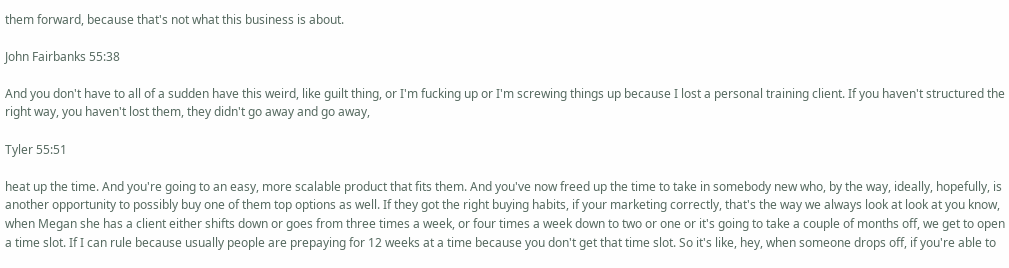them forward, because that's not what this business is about.

John Fairbanks 55:38

And you don't have to all of a sudden have this weird, like guilt thing, or I'm fucking up or I'm screwing things up because I lost a personal training client. If you haven't structured the right way, you haven't lost them, they didn't go away and go away,

Tyler 55:51

heat up the time. And you're going to an easy, more scalable product that fits them. And you've now freed up the time to take in somebody new who, by the way, ideally, hopefully, is another opportunity to possibly buy one of them top options as well. If they got the right buying habits, if your marketing correctly, that's the way we always look at look at you know, when Megan she has a client either shifts down or goes from three times a week, or four times a week down to two or one or it's going to take a couple of months off, we get to open a time slot. If I can rule because usually people are prepaying for 12 weeks at a time because you don't get that time slot. So it's like, hey, when someone drops off, if you're able to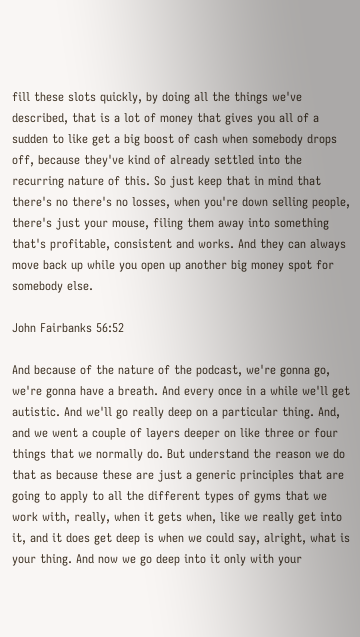fill these slots quickly, by doing all the things we've described, that is a lot of money that gives you all of a sudden to like get a big boost of cash when somebody drops off, because they've kind of already settled into the recurring nature of this. So just keep that in mind that there's no there's no losses, when you're down selling people, there's just your mouse, filing them away into something that's profitable, consistent and works. And they can always move back up while you open up another big money spot for somebody else.

John Fairbanks 56:52

And because of the nature of the podcast, we're gonna go, we're gonna have a breath. And every once in a while we'll get autistic. And we'll go really deep on a particular thing. And, and we went a couple of layers deeper on like three or four things that we normally do. But understand the reason we do that as because these are just a generic principles that are going to apply to all the different types of gyms that we work with, really, when it gets when, like we really get into it, and it does get deep is when we could say, alright, what is your thing. And now we go deep into it only with your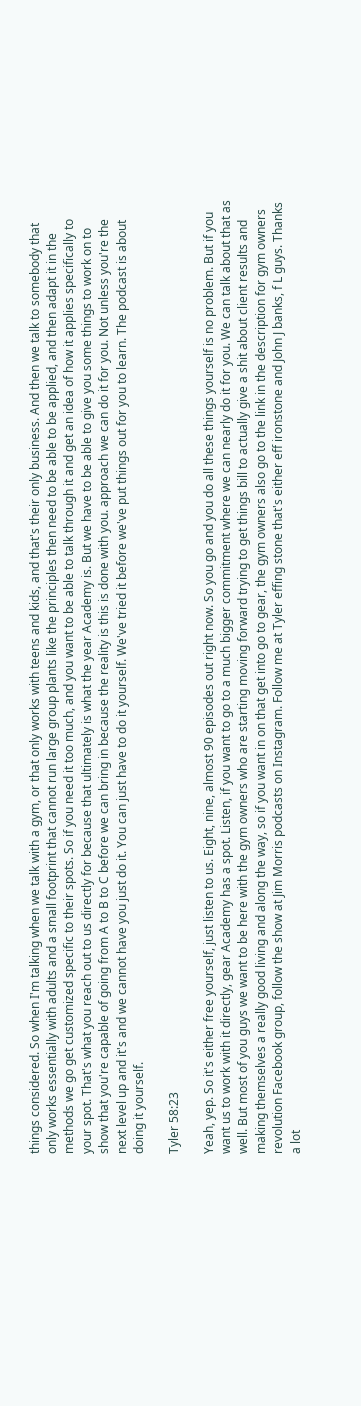things considered. So when I'm talking when we talk with a gym, or that only works with teens and kids, and that's their only business. And then we talk to somebody that only works essentially with adults and a small footprint that cannot run large group plants like the principles then need to be able to be applied, and then adapt it in the methods we go get customized specific to their spots. So if you need it too much, and you want to be able to talk through it and get an idea of how it applies specifically to your spot. That's what you reach out to us directly for because that ultimately is what the year Academy is. But we have to be able to give you some things to work on to show that you're capable of going from A to B to C before we can bring in because the reality is this is done with you. approach we can do it for you. Not unless you're the next level up and it's and we cannot have you just do it. You can just have to do it yourself. We've tried it before we've put things out for you to learn. The podcast is about doing it yourself.

Tyler 58:23

Yeah, yep. So it's either free yourself, just listen to us. Eight, nine, almost 90 episodes out right now. So you go and you do all these things yourself is no problem. But if you want us to work with it directly, gear Academy has a spot. Listen, if you want to go to a much bigger commitment where we can nearly do it for you. We can talk about that as well. But most of you guys we want to be here with the gym owners who are starting moving forward trying to get things bill to actually give a shit about client results and making themselves a really good living and along the way, so if you want in on that get into go to gear, the gym owners also go to the link in the description for gym owners revolution Facebook group, follow the show at Jim Morris podcasts on Instagram. Follow me at Tyler effing stone that's either eff ironstone and John J banks, f L guys. Thanks a lot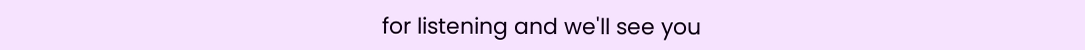for listening and we'll see you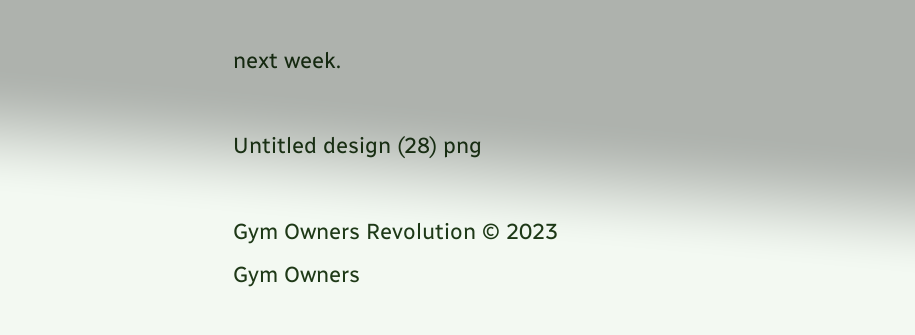next week.

Untitled design (28) png

Gym Owners Revolution © 2023
Gym Owners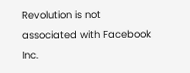Revolution is not associated with Facebook Inc.